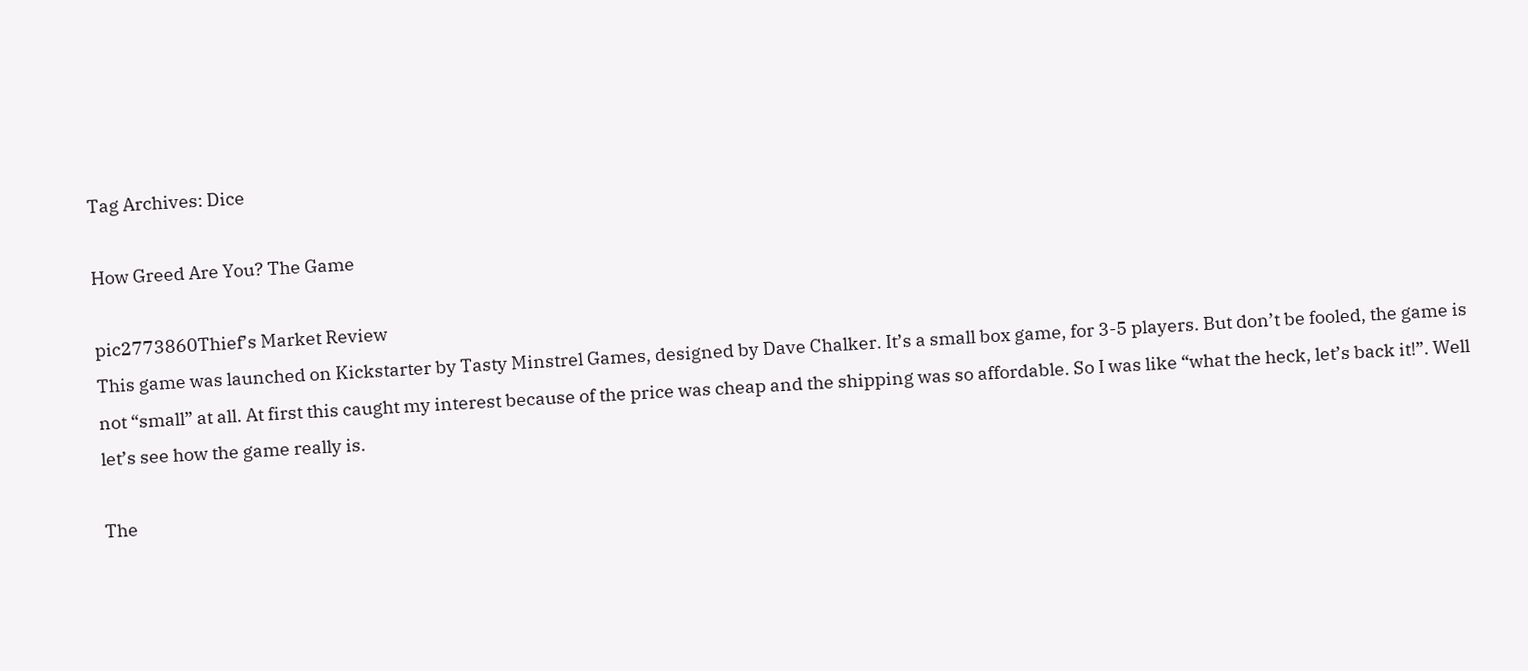Tag Archives: Dice

How Greed Are You? The Game

pic2773860Thief’s Market Review
This game was launched on Kickstarter by Tasty Minstrel Games, designed by Dave Chalker. It’s a small box game, for 3-5 players. But don’t be fooled, the game is not “small” at all. At first this caught my interest because of the price was cheap and the shipping was so affordable. So I was like “what the heck, let’s back it!”. Well let’s see how the game really is.

The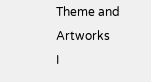Theme and Artworks
I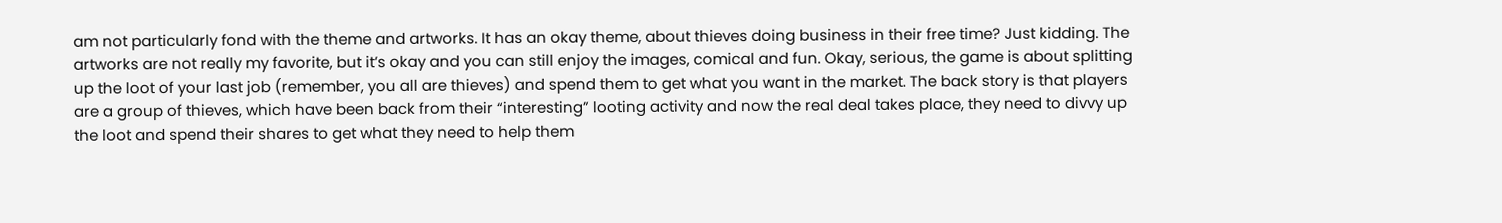am not particularly fond with the theme and artworks. It has an okay theme, about thieves doing business in their free time? Just kidding. The artworks are not really my favorite, but it’s okay and you can still enjoy the images, comical and fun. Okay, serious, the game is about splitting up the loot of your last job (remember, you all are thieves) and spend them to get what you want in the market. The back story is that players are a group of thieves, which have been back from their “interesting” looting activity and now the real deal takes place, they need to divvy up the loot and spend their shares to get what they need to help them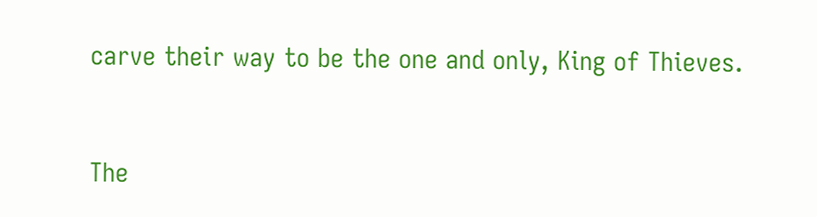carve their way to be the one and only, King of Thieves.


The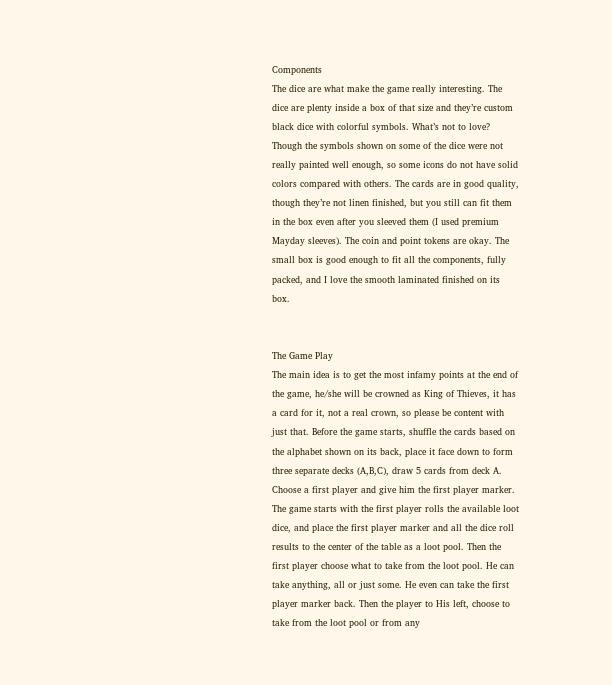Components
The dice are what make the game really interesting. The dice are plenty inside a box of that size and they’re custom black dice with colorful symbols. What’s not to love? Though the symbols shown on some of the dice were not really painted well enough, so some icons do not have solid colors compared with others. The cards are in good quality, though they’re not linen finished, but you still can fit them in the box even after you sleeved them (I used premium Mayday sleeves). The coin and point tokens are okay. The small box is good enough to fit all the components, fully packed, and I love the smooth laminated finished on its box.


The Game Play
The main idea is to get the most infamy points at the end of the game, he/she will be crowned as King of Thieves, it has a card for it, not a real crown, so please be content with just that. Before the game starts, shuffle the cards based on the alphabet shown on its back, place it face down to form three separate decks (A,B,C), draw 5 cards from deck A. Choose a first player and give him the first player marker. The game starts with the first player rolls the available loot dice, and place the first player marker and all the dice roll results to the center of the table as a loot pool. Then the first player choose what to take from the loot pool. He can take anything, all or just some. He even can take the first player marker back. Then the player to His left, choose to take from the loot pool or from any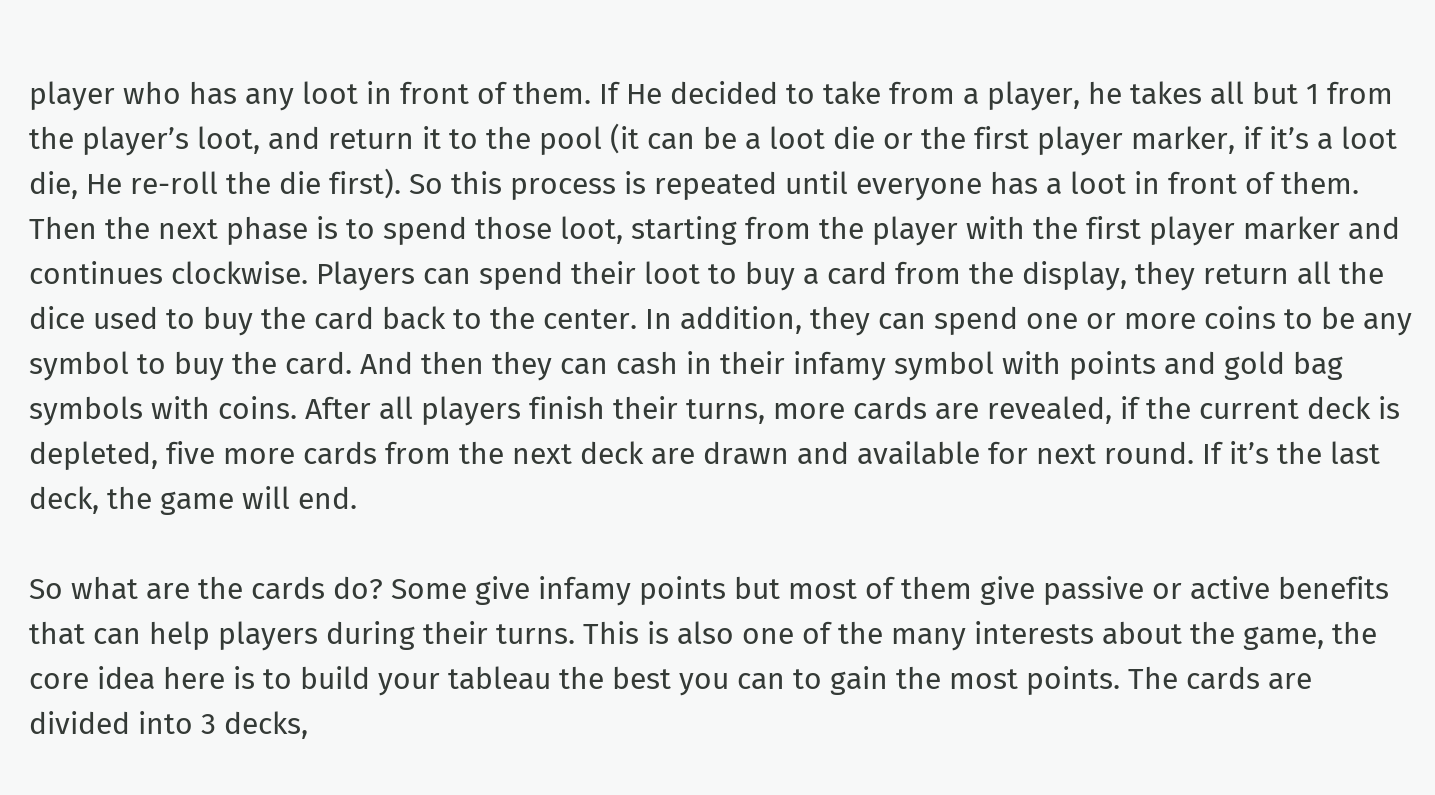player who has any loot in front of them. If He decided to take from a player, he takes all but 1 from the player’s loot, and return it to the pool (it can be a loot die or the first player marker, if it’s a loot die, He re-roll the die first). So this process is repeated until everyone has a loot in front of them. Then the next phase is to spend those loot, starting from the player with the first player marker and continues clockwise. Players can spend their loot to buy a card from the display, they return all the dice used to buy the card back to the center. In addition, they can spend one or more coins to be any symbol to buy the card. And then they can cash in their infamy symbol with points and gold bag symbols with coins. After all players finish their turns, more cards are revealed, if the current deck is depleted, five more cards from the next deck are drawn and available for next round. If it’s the last deck, the game will end.

So what are the cards do? Some give infamy points but most of them give passive or active benefits that can help players during their turns. This is also one of the many interests about the game, the core idea here is to build your tableau the best you can to gain the most points. The cards are divided into 3 decks,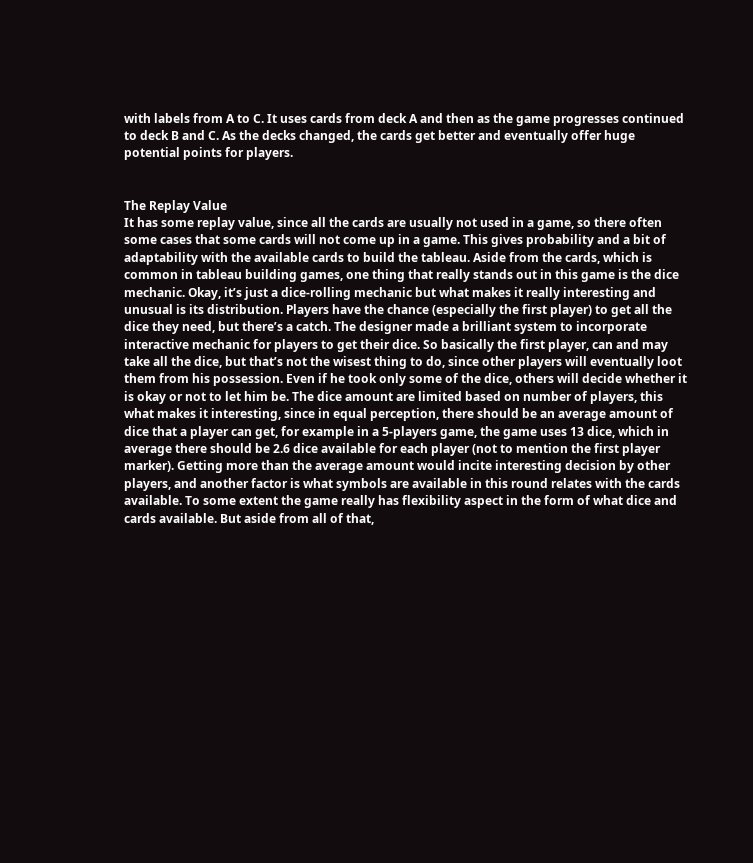with labels from A to C. It uses cards from deck A and then as the game progresses continued to deck B and C. As the decks changed, the cards get better and eventually offer huge potential points for players.


The Replay Value
It has some replay value, since all the cards are usually not used in a game, so there often some cases that some cards will not come up in a game. This gives probability and a bit of adaptability with the available cards to build the tableau. Aside from the cards, which is common in tableau building games, one thing that really stands out in this game is the dice mechanic. Okay, it’s just a dice-rolling mechanic but what makes it really interesting and unusual is its distribution. Players have the chance (especially the first player) to get all the dice they need, but there’s a catch. The designer made a brilliant system to incorporate interactive mechanic for players to get their dice. So basically the first player, can and may take all the dice, but that’s not the wisest thing to do, since other players will eventually loot them from his possession. Even if he took only some of the dice, others will decide whether it is okay or not to let him be. The dice amount are limited based on number of players, this what makes it interesting, since in equal perception, there should be an average amount of dice that a player can get, for example in a 5-players game, the game uses 13 dice, which in average there should be 2.6 dice available for each player (not to mention the first player marker). Getting more than the average amount would incite interesting decision by other players, and another factor is what symbols are available in this round relates with the cards available. To some extent the game really has flexibility aspect in the form of what dice and cards available. But aside from all of that,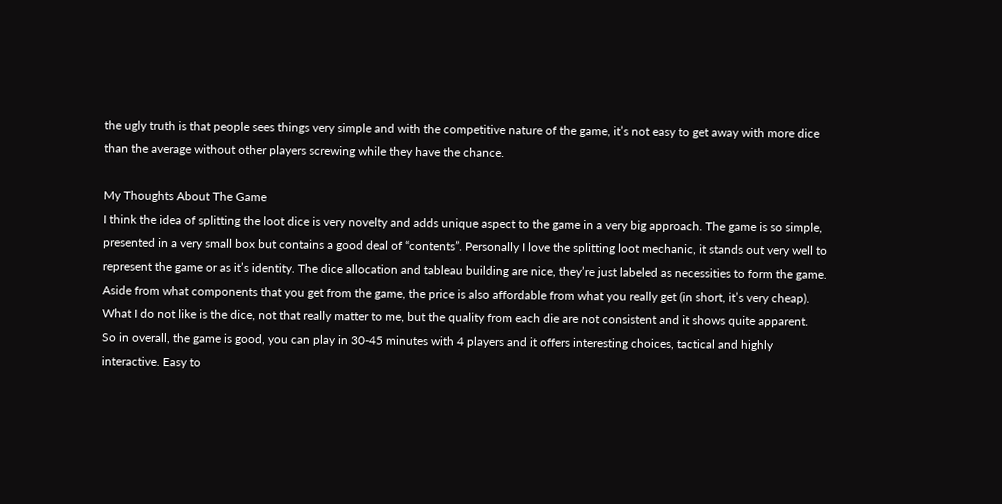the ugly truth is that people sees things very simple and with the competitive nature of the game, it’s not easy to get away with more dice than the average without other players screwing while they have the chance.

My Thoughts About The Game
I think the idea of splitting the loot dice is very novelty and adds unique aspect to the game in a very big approach. The game is so simple, presented in a very small box but contains a good deal of “contents”. Personally I love the splitting loot mechanic, it stands out very well to represent the game or as it’s identity. The dice allocation and tableau building are nice, they’re just labeled as necessities to form the game. Aside from what components that you get from the game, the price is also affordable from what you really get (in short, it’s very cheap).  What I do not like is the dice, not that really matter to me, but the quality from each die are not consistent and it shows quite apparent.
So in overall, the game is good, you can play in 30-45 minutes with 4 players and it offers interesting choices, tactical and highly interactive. Easy to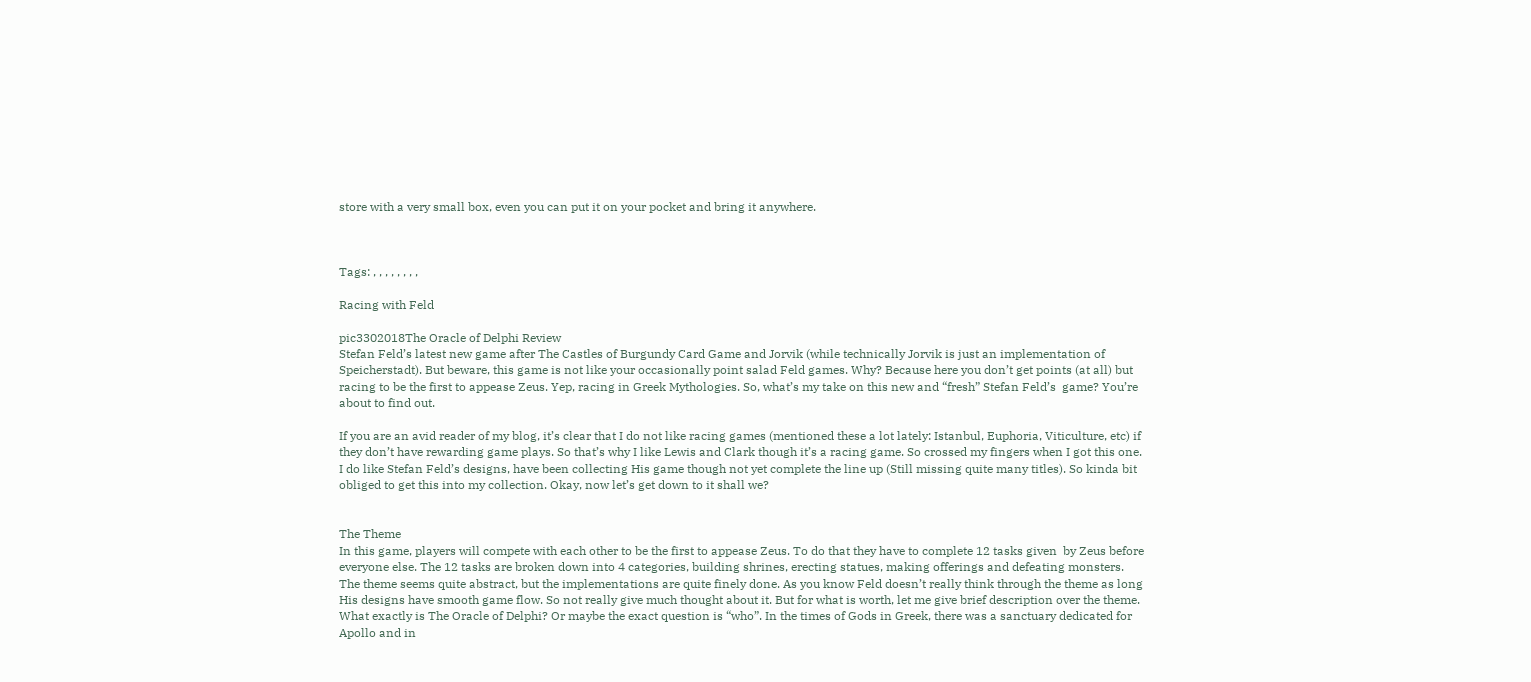store with a very small box, even you can put it on your pocket and bring it anywhere.



Tags: , , , , , , , ,

Racing with Feld

pic3302018The Oracle of Delphi Review
Stefan Feld’s latest new game after The Castles of Burgundy Card Game and Jorvik (while technically Jorvik is just an implementation of Speicherstadt). But beware, this game is not like your occasionally point salad Feld games. Why? Because here you don’t get points (at all) but racing to be the first to appease Zeus. Yep, racing in Greek Mythologies. So, what’s my take on this new and “fresh” Stefan Feld’s  game? You’re about to find out.

If you are an avid reader of my blog, it’s clear that I do not like racing games (mentioned these a lot lately: Istanbul, Euphoria, Viticulture, etc) if they don’t have rewarding game plays. So that’s why I like Lewis and Clark though it’s a racing game. So crossed my fingers when I got this one. I do like Stefan Feld’s designs, have been collecting His game though not yet complete the line up (Still missing quite many titles). So kinda bit obliged to get this into my collection. Okay, now let’s get down to it shall we?


The Theme
In this game, players will compete with each other to be the first to appease Zeus. To do that they have to complete 12 tasks given  by Zeus before everyone else. The 12 tasks are broken down into 4 categories, building shrines, erecting statues, making offerings and defeating monsters. The theme seems quite abstract, but the implementations are quite finely done. As you know Feld doesn’t really think through the theme as long His designs have smooth game flow. So not really give much thought about it. But for what is worth, let me give brief description over the theme. What exactly is The Oracle of Delphi? Or maybe the exact question is “who”. In the times of Gods in Greek, there was a sanctuary dedicated for Apollo and in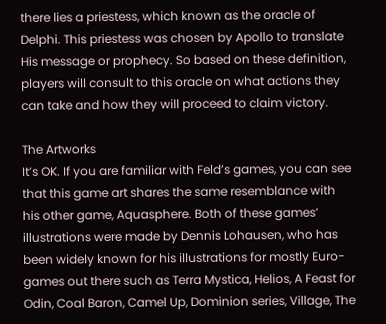there lies a priestess, which known as the oracle of Delphi. This priestess was chosen by Apollo to translate His message or prophecy. So based on these definition, players will consult to this oracle on what actions they can take and how they will proceed to claim victory.

The Artworks
It’s OK. If you are familiar with Feld’s games, you can see that this game art shares the same resemblance with his other game, Aquasphere. Both of these games’ illustrations were made by Dennis Lohausen, who has been widely known for his illustrations for mostly Euro-games out there such as Terra Mystica, Helios, A Feast for Odin, Coal Baron, Camel Up, Dominion series, Village, The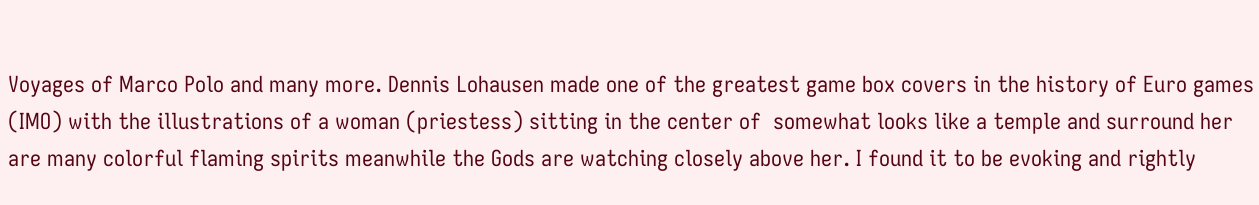Voyages of Marco Polo and many more. Dennis Lohausen made one of the greatest game box covers in the history of Euro games (IMO) with the illustrations of a woman (priestess) sitting in the center of  somewhat looks like a temple and surround her are many colorful flaming spirits meanwhile the Gods are watching closely above her. I found it to be evoking and rightly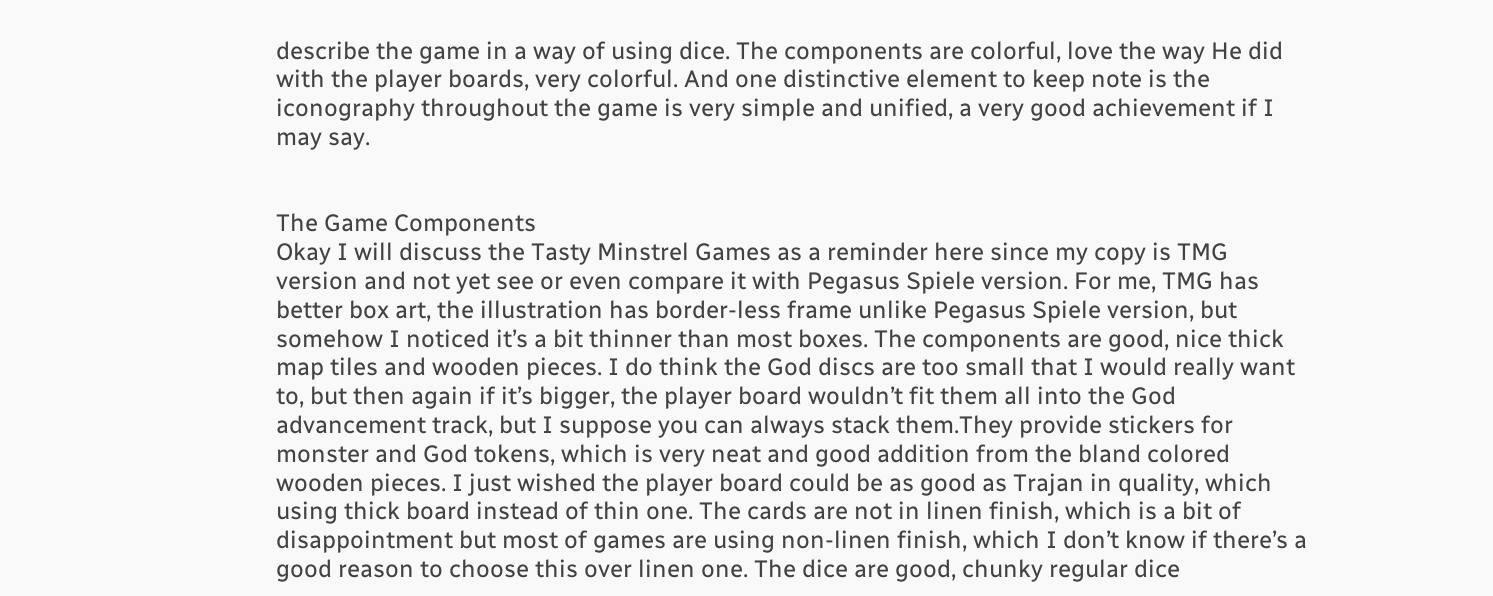describe the game in a way of using dice. The components are colorful, love the way He did with the player boards, very colorful. And one distinctive element to keep note is the iconography throughout the game is very simple and unified, a very good achievement if I may say.


The Game Components
Okay I will discuss the Tasty Minstrel Games as a reminder here since my copy is TMG version and not yet see or even compare it with Pegasus Spiele version. For me, TMG has better box art, the illustration has border-less frame unlike Pegasus Spiele version, but somehow I noticed it’s a bit thinner than most boxes. The components are good, nice thick map tiles and wooden pieces. I do think the God discs are too small that I would really want to, but then again if it’s bigger, the player board wouldn’t fit them all into the God advancement track, but I suppose you can always stack them.They provide stickers for monster and God tokens, which is very neat and good addition from the bland colored wooden pieces. I just wished the player board could be as good as Trajan in quality, which using thick board instead of thin one. The cards are not in linen finish, which is a bit of disappointment but most of games are using non-linen finish, which I don’t know if there’s a good reason to choose this over linen one. The dice are good, chunky regular dice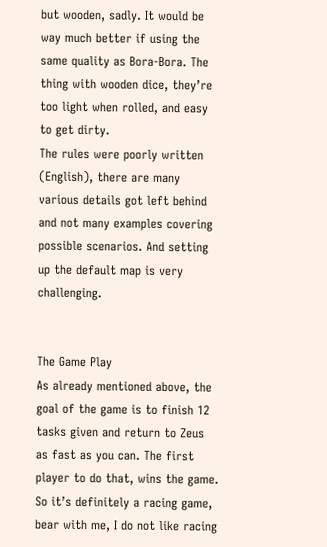but wooden, sadly. It would be way much better if using the same quality as Bora-Bora. The thing with wooden dice, they’re too light when rolled, and easy to get dirty.
The rules were poorly written (English), there are many various details got left behind and not many examples covering possible scenarios. And setting up the default map is very challenging.


The Game Play
As already mentioned above, the goal of the game is to finish 12 tasks given and return to Zeus as fast as you can. The first player to do that, wins the game. So it’s definitely a racing game, bear with me, I do not like racing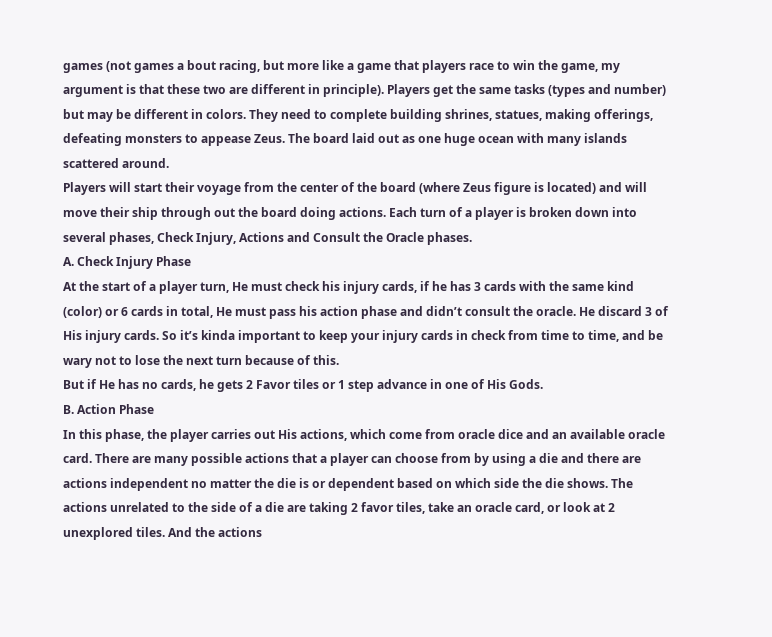games (not games a bout racing, but more like a game that players race to win the game, my argument is that these two are different in principle). Players get the same tasks (types and number) but may be different in colors. They need to complete building shrines, statues, making offerings, defeating monsters to appease Zeus. The board laid out as one huge ocean with many islands scattered around.
Players will start their voyage from the center of the board (where Zeus figure is located) and will move their ship through out the board doing actions. Each turn of a player is broken down into several phases, Check Injury, Actions and Consult the Oracle phases.
A. Check Injury Phase
At the start of a player turn, He must check his injury cards, if he has 3 cards with the same kind (color) or 6 cards in total, He must pass his action phase and didn’t consult the oracle. He discard 3 of His injury cards. So it’s kinda important to keep your injury cards in check from time to time, and be wary not to lose the next turn because of this.
But if He has no cards, he gets 2 Favor tiles or 1 step advance in one of His Gods.
B. Action Phase
In this phase, the player carries out His actions, which come from oracle dice and an available oracle card. There are many possible actions that a player can choose from by using a die and there are actions independent no matter the die is or dependent based on which side the die shows. The actions unrelated to the side of a die are taking 2 favor tiles, take an oracle card, or look at 2 unexplored tiles. And the actions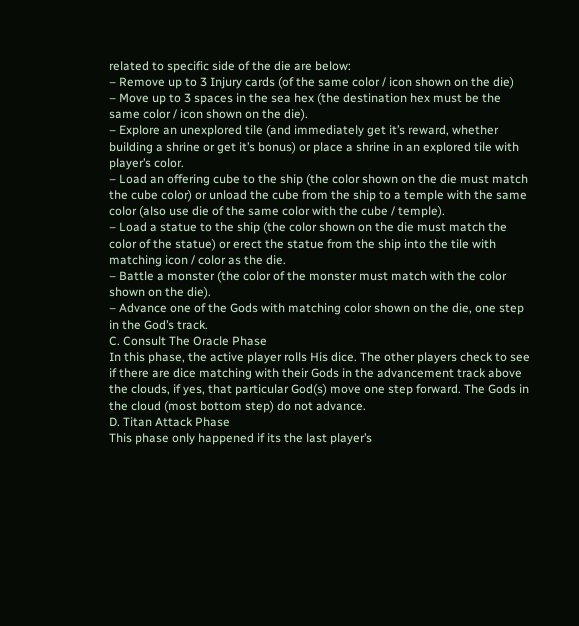related to specific side of the die are below:
– Remove up to 3 Injury cards (of the same color / icon shown on the die)
– Move up to 3 spaces in the sea hex (the destination hex must be the same color / icon shown on the die).
– Explore an unexplored tile (and immediately get it’s reward, whether building a shrine or get it’s bonus) or place a shrine in an explored tile with player’s color.
– Load an offering cube to the ship (the color shown on the die must match the cube color) or unload the cube from the ship to a temple with the same color (also use die of the same color with the cube / temple).
– Load a statue to the ship (the color shown on the die must match the color of the statue) or erect the statue from the ship into the tile with matching icon / color as the die.
– Battle a monster (the color of the monster must match with the color shown on the die).
– Advance one of the Gods with matching color shown on the die, one step in the God’s track.
C. Consult The Oracle Phase
In this phase, the active player rolls His dice. The other players check to see if there are dice matching with their Gods in the advancement track above the clouds, if yes, that particular God(s) move one step forward. The Gods in the cloud (most bottom step) do not advance.
D. Titan Attack Phase
This phase only happened if its the last player’s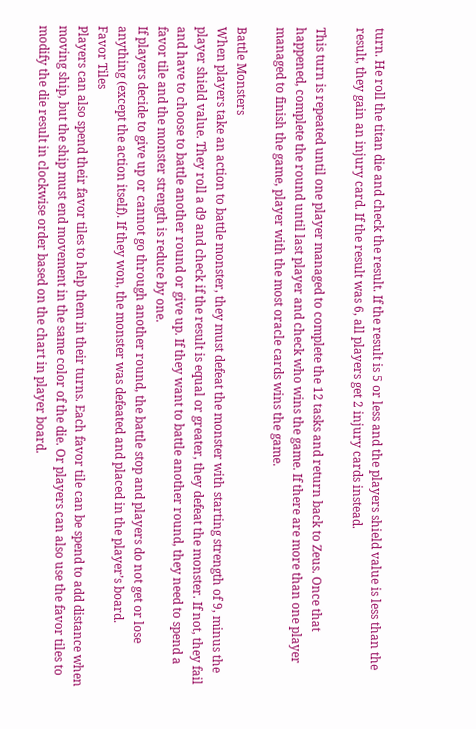turn. He roll the titan die and check the result. If the result is 5 or less and the players shield value is less than the result, they gain an injury card. If the result was 6, all players get 2 injury cards instead.

This turn is repeated until one player managed to complete the 12 tasks and return back to Zeus. Once that happened, complete the round until last player and check who wins the game. If there are more than one player managed to finish the game, player with the most oracle cards wins the game.

Battle Monsters
When players take an action to battle monster, they must defeat the monster with starting strength of 9, minus the player shield value. They roll a d9 and check if the result is equal or greater, they defeat the monster. If not, they fail and have to choose to battle another round or give up. If they want to battle another round, they need to spend a favor tile and the monster strength is reduce by one.
If players decide to give up or cannot go through another round, the battle stop and players do not get or lose anything (except the action itself). If they won, the monster was defeated and placed in the player’s board.
Favor Tiles
Players can also spend their favor tiles to help them in their turns. Each favor tile can be spend to add distance when moving ship, but the ship must end movement in the same color of the die. Or players can also use the favor tiles to modify the die result in clockwise order based on the chart in player board.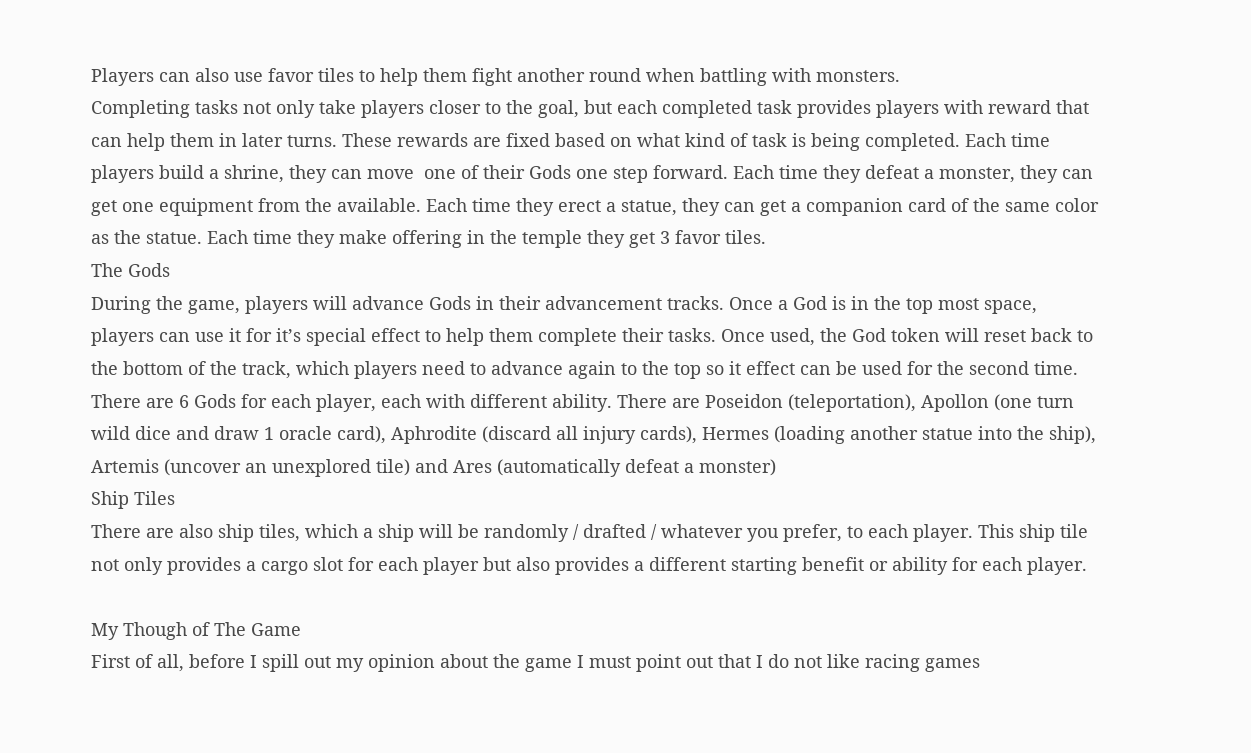Players can also use favor tiles to help them fight another round when battling with monsters.
Completing tasks not only take players closer to the goal, but each completed task provides players with reward that can help them in later turns. These rewards are fixed based on what kind of task is being completed. Each time players build a shrine, they can move  one of their Gods one step forward. Each time they defeat a monster, they can get one equipment from the available. Each time they erect a statue, they can get a companion card of the same color as the statue. Each time they make offering in the temple they get 3 favor tiles.
The Gods
During the game, players will advance Gods in their advancement tracks. Once a God is in the top most space, players can use it for it’s special effect to help them complete their tasks. Once used, the God token will reset back to the bottom of the track, which players need to advance again to the top so it effect can be used for the second time.
There are 6 Gods for each player, each with different ability. There are Poseidon (teleportation), Apollon (one turn wild dice and draw 1 oracle card), Aphrodite (discard all injury cards), Hermes (loading another statue into the ship), Artemis (uncover an unexplored tile) and Ares (automatically defeat a monster)
Ship Tiles
There are also ship tiles, which a ship will be randomly / drafted / whatever you prefer, to each player. This ship tile not only provides a cargo slot for each player but also provides a different starting benefit or ability for each player.

My Though of The Game
First of all, before I spill out my opinion about the game I must point out that I do not like racing games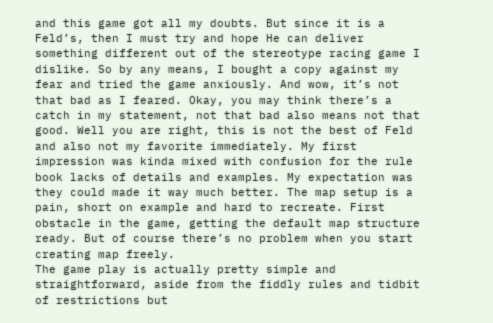and this game got all my doubts. But since it is a Feld’s, then I must try and hope He can deliver something different out of the stereotype racing game I dislike. So by any means, I bought a copy against my fear and tried the game anxiously. And wow, it’s not that bad as I feared. Okay, you may think there’s a catch in my statement, not that bad also means not that good. Well you are right, this is not the best of Feld and also not my favorite immediately. My first impression was kinda mixed with confusion for the rule book lacks of details and examples. My expectation was they could made it way much better. The map setup is a pain, short on example and hard to recreate. First obstacle in the game, getting the default map structure ready. But of course there’s no problem when you start creating map freely.
The game play is actually pretty simple and straightforward, aside from the fiddly rules and tidbit of restrictions but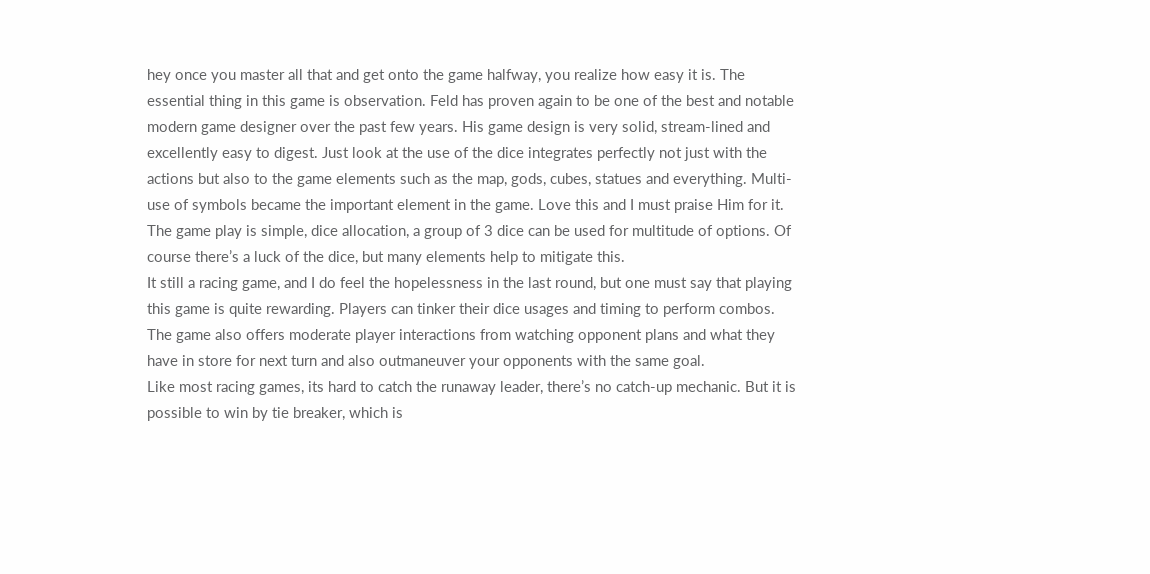hey once you master all that and get onto the game halfway, you realize how easy it is. The essential thing in this game is observation. Feld has proven again to be one of the best and notable modern game designer over the past few years. His game design is very solid, stream-lined and excellently easy to digest. Just look at the use of the dice integrates perfectly not just with the actions but also to the game elements such as the map, gods, cubes, statues and everything. Multi-use of symbols became the important element in the game. Love this and I must praise Him for it.
The game play is simple, dice allocation, a group of 3 dice can be used for multitude of options. Of course there’s a luck of the dice, but many elements help to mitigate this.
It still a racing game, and I do feel the hopelessness in the last round, but one must say that playing this game is quite rewarding. Players can tinker their dice usages and timing to perform combos. The game also offers moderate player interactions from watching opponent plans and what they have in store for next turn and also outmaneuver your opponents with the same goal.
Like most racing games, its hard to catch the runaway leader, there’s no catch-up mechanic. But it is possible to win by tie breaker, which is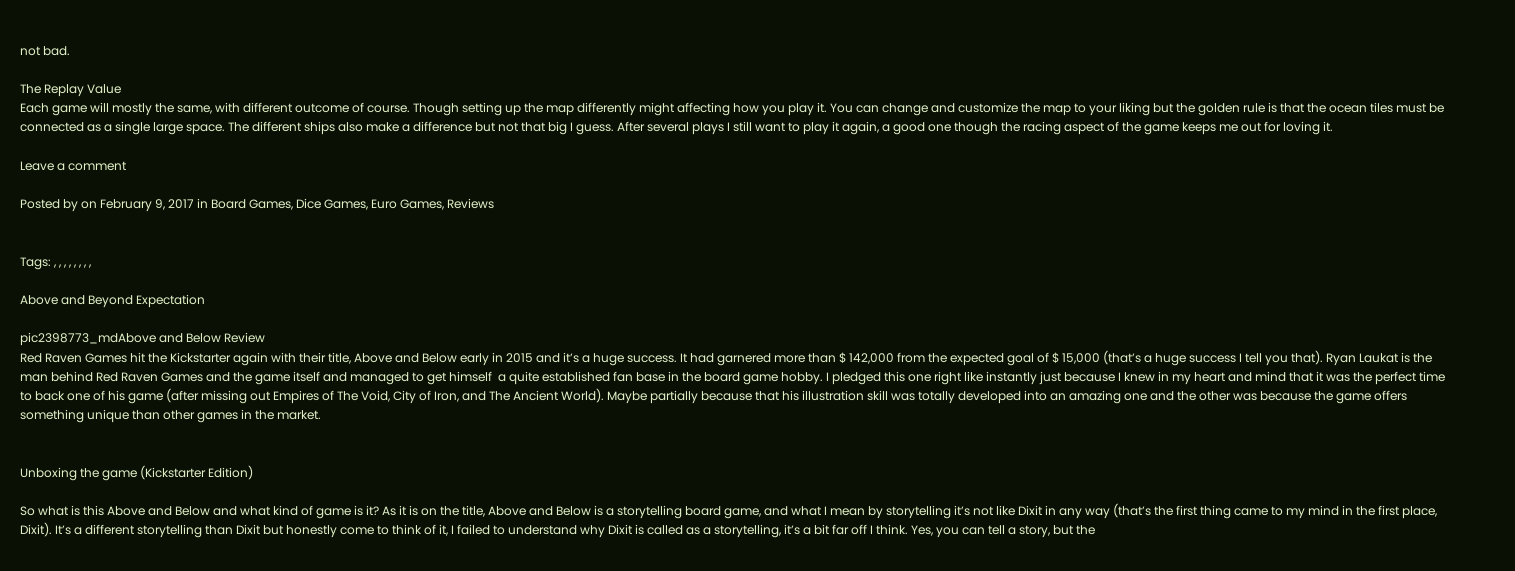not bad.

The Replay Value
Each game will mostly the same, with different outcome of course. Though setting up the map differently might affecting how you play it. You can change and customize the map to your liking but the golden rule is that the ocean tiles must be connected as a single large space. The different ships also make a difference but not that big I guess. After several plays I still want to play it again, a good one though the racing aspect of the game keeps me out for loving it.

Leave a comment

Posted by on February 9, 2017 in Board Games, Dice Games, Euro Games, Reviews


Tags: , , , , , , , ,

Above and Beyond Expectation

pic2398773_mdAbove and Below Review
Red Raven Games hit the Kickstarter again with their title, Above and Below early in 2015 and it’s a huge success. It had garnered more than $ 142,000 from the expected goal of $ 15,000 (that’s a huge success I tell you that). Ryan Laukat is the man behind Red Raven Games and the game itself and managed to get himself  a quite established fan base in the board game hobby. I pledged this one right like instantly just because I knew in my heart and mind that it was the perfect time to back one of his game (after missing out Empires of The Void, City of Iron, and The Ancient World). Maybe partially because that his illustration skill was totally developed into an amazing one and the other was because the game offers something unique than other games in the market.


Unboxing the game (Kickstarter Edition)

So what is this Above and Below and what kind of game is it? As it is on the title, Above and Below is a storytelling board game, and what I mean by storytelling it’s not like Dixit in any way (that’s the first thing came to my mind in the first place, Dixit). It’s a different storytelling than Dixit but honestly come to think of it, I failed to understand why Dixit is called as a storytelling, it’s a bit far off I think. Yes, you can tell a story, but the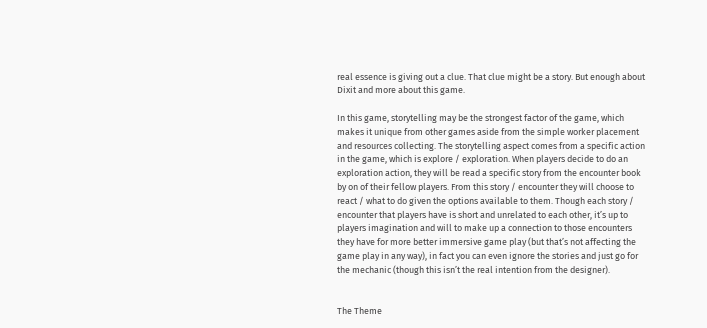real essence is giving out a clue. That clue might be a story. But enough about Dixit and more about this game.

In this game, storytelling may be the strongest factor of the game, which makes it unique from other games aside from the simple worker placement and resources collecting. The storytelling aspect comes from a specific action in the game, which is explore / exploration. When players decide to do an exploration action, they will be read a specific story from the encounter book by on of their fellow players. From this story / encounter they will choose to react / what to do given the options available to them. Though each story / encounter that players have is short and unrelated to each other, it’s up to players imagination and will to make up a connection to those encounters they have for more better immersive game play (but that’s not affecting the game play in any way), in fact you can even ignore the stories and just go for the mechanic (though this isn’t the real intention from the designer).


The Theme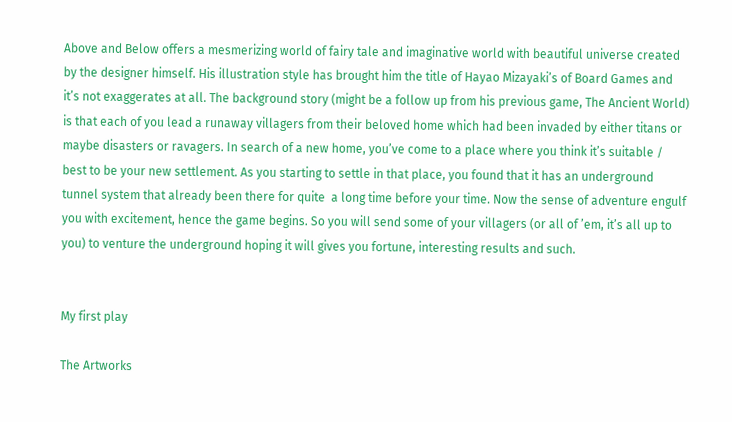Above and Below offers a mesmerizing world of fairy tale and imaginative world with beautiful universe created by the designer himself. His illustration style has brought him the title of Hayao Mizayaki’s of Board Games and it’s not exaggerates at all. The background story (might be a follow up from his previous game, The Ancient World) is that each of you lead a runaway villagers from their beloved home which had been invaded by either titans or maybe disasters or ravagers. In search of a new home, you’ve come to a place where you think it’s suitable / best to be your new settlement. As you starting to settle in that place, you found that it has an underground tunnel system that already been there for quite  a long time before your time. Now the sense of adventure engulf you with excitement, hence the game begins. So you will send some of your villagers (or all of ’em, it’s all up to you) to venture the underground hoping it will gives you fortune, interesting results and such.


My first play

The Artworks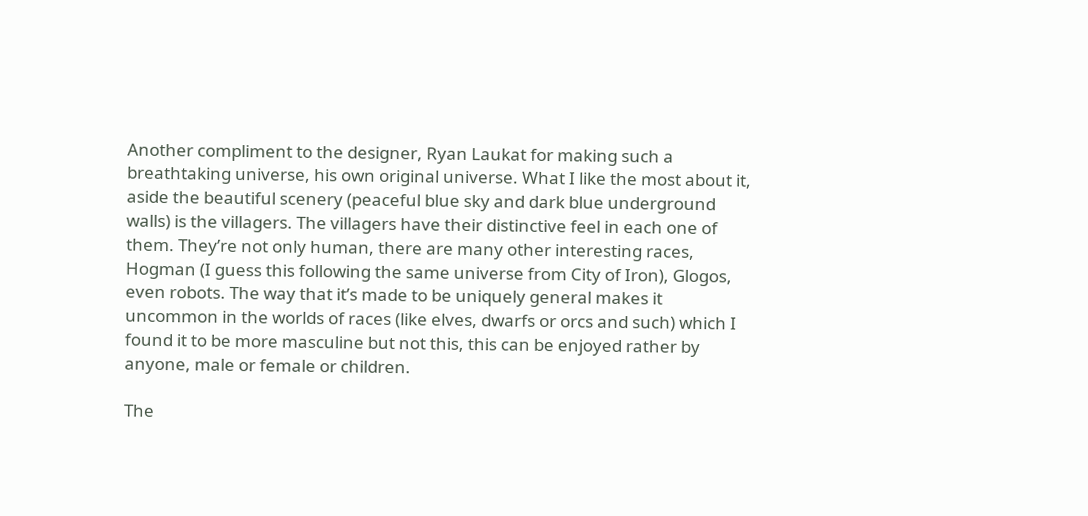Another compliment to the designer, Ryan Laukat for making such a breathtaking universe, his own original universe. What I like the most about it, aside the beautiful scenery (peaceful blue sky and dark blue underground walls) is the villagers. The villagers have their distinctive feel in each one of them. They’re not only human, there are many other interesting races, Hogman (I guess this following the same universe from City of Iron), Glogos, even robots. The way that it’s made to be uniquely general makes it uncommon in the worlds of races (like elves, dwarfs or orcs and such) which I found it to be more masculine but not this, this can be enjoyed rather by anyone, male or female or children.

The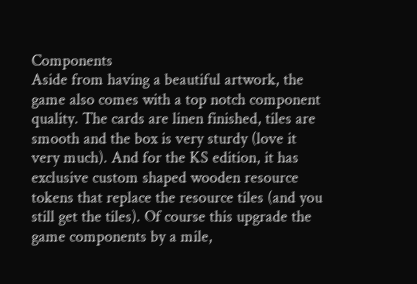Components
Aside from having a beautiful artwork, the game also comes with a top notch component quality. The cards are linen finished, tiles are smooth and the box is very sturdy (love it very much). And for the KS edition, it has exclusive custom shaped wooden resource tokens that replace the resource tiles (and you still get the tiles). Of course this upgrade the game components by a mile,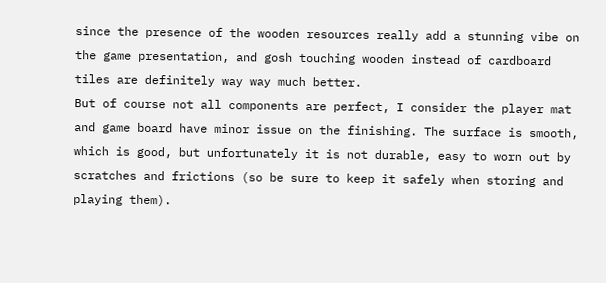since the presence of the wooden resources really add a stunning vibe on the game presentation, and gosh touching wooden instead of cardboard tiles are definitely way way much better.
But of course not all components are perfect, I consider the player mat and game board have minor issue on the finishing. The surface is smooth, which is good, but unfortunately it is not durable, easy to worn out by scratches and frictions (so be sure to keep it safely when storing and playing them).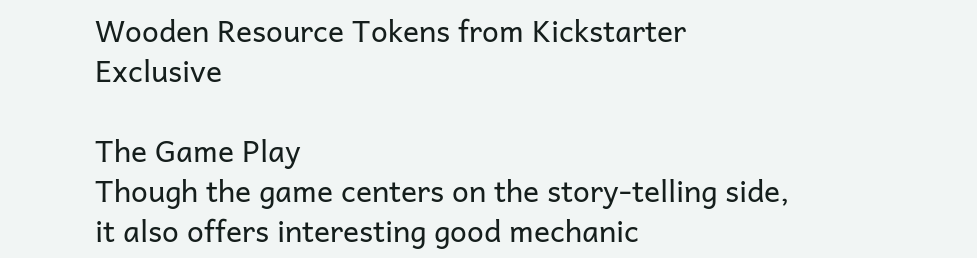Wooden Resource Tokens from Kickstarter Exclusive

The Game Play
Though the game centers on the story-telling side, it also offers interesting good mechanic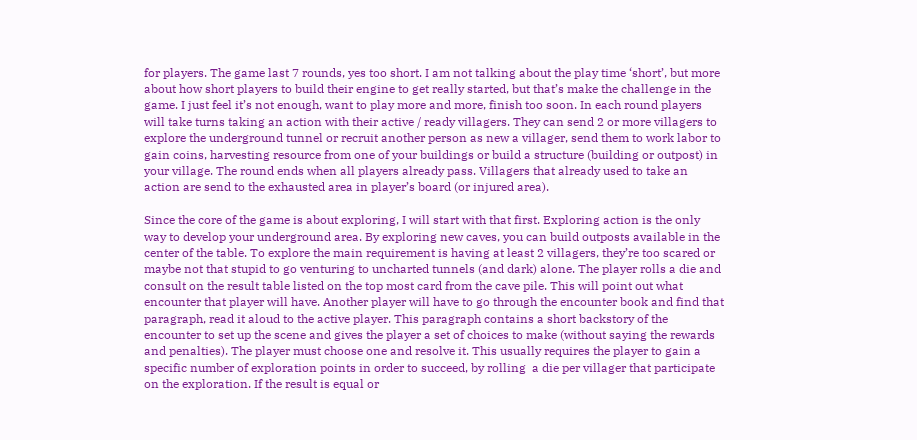for players. The game last 7 rounds, yes too short. I am not talking about the play time ‘short’, but more about how short players to build their engine to get really started, but that’s make the challenge in the game. I just feel it’s not enough, want to play more and more, finish too soon. In each round players will take turns taking an action with their active / ready villagers. They can send 2 or more villagers to explore the underground tunnel or recruit another person as new a villager, send them to work labor to gain coins, harvesting resource from one of your buildings or build a structure (building or outpost) in your village. The round ends when all players already pass. Villagers that already used to take an action are send to the exhausted area in player’s board (or injured area).

Since the core of the game is about exploring, I will start with that first. Exploring action is the only way to develop your underground area. By exploring new caves, you can build outposts available in the center of the table. To explore the main requirement is having at least 2 villagers, they’re too scared or maybe not that stupid to go venturing to uncharted tunnels (and dark) alone. The player rolls a die and consult on the result table listed on the top most card from the cave pile. This will point out what encounter that player will have. Another player will have to go through the encounter book and find that paragraph, read it aloud to the active player. This paragraph contains a short backstory of the encounter to set up the scene and gives the player a set of choices to make (without saying the rewards and penalties). The player must choose one and resolve it. This usually requires the player to gain a specific number of exploration points in order to succeed, by rolling  a die per villager that participate on the exploration. If the result is equal or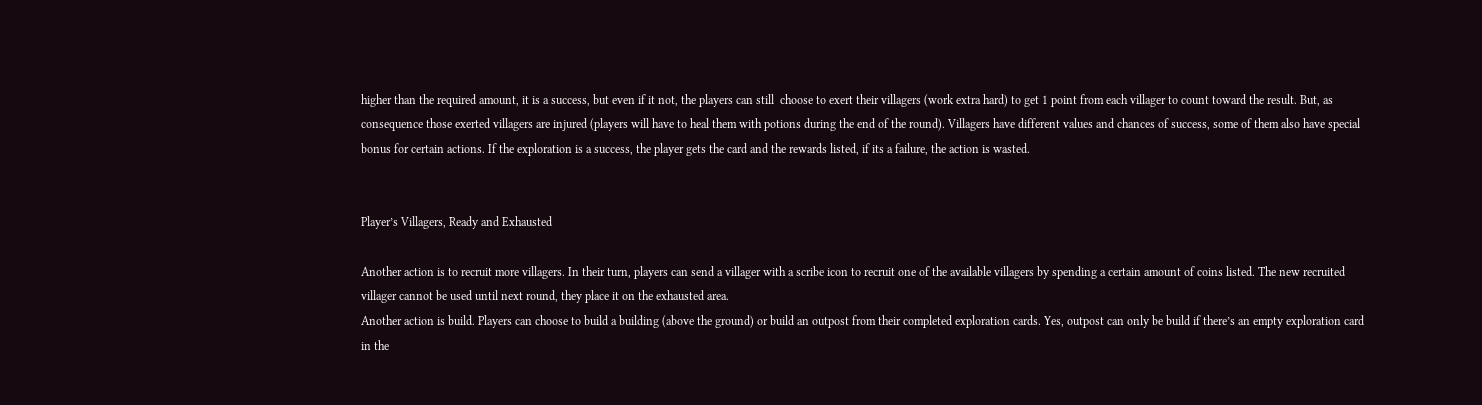higher than the required amount, it is a success, but even if it not, the players can still  choose to exert their villagers (work extra hard) to get 1 point from each villager to count toward the result. But, as consequence those exerted villagers are injured (players will have to heal them with potions during the end of the round). Villagers have different values and chances of success, some of them also have special bonus for certain actions. If the exploration is a success, the player gets the card and the rewards listed, if its a failure, the action is wasted.


Player’s Villagers, Ready and Exhausted

Another action is to recruit more villagers. In their turn, players can send a villager with a scribe icon to recruit one of the available villagers by spending a certain amount of coins listed. The new recruited villager cannot be used until next round, they place it on the exhausted area.
Another action is build. Players can choose to build a building (above the ground) or build an outpost from their completed exploration cards. Yes, outpost can only be build if there’s an empty exploration card in the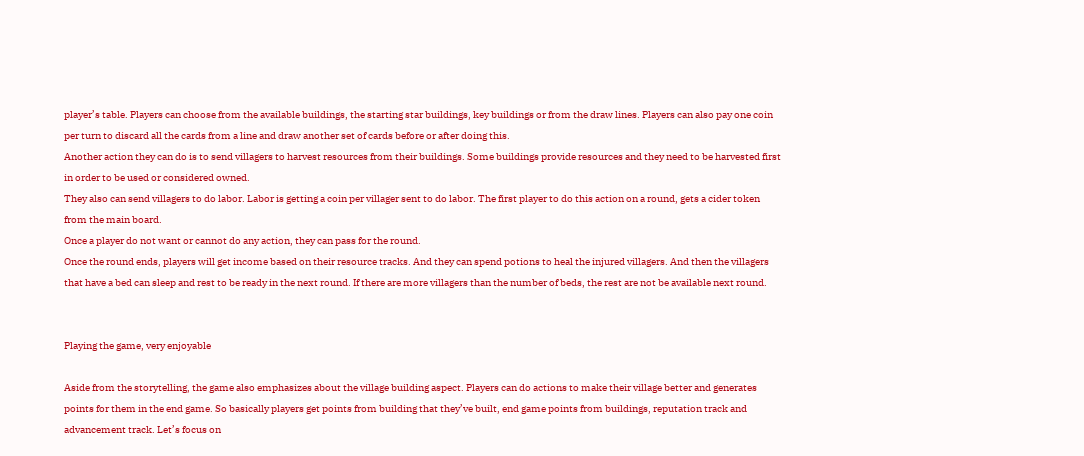player’s table. Players can choose from the available buildings, the starting star buildings, key buildings or from the draw lines. Players can also pay one coin per turn to discard all the cards from a line and draw another set of cards before or after doing this.
Another action they can do is to send villagers to harvest resources from their buildings. Some buildings provide resources and they need to be harvested first in order to be used or considered owned.
They also can send villagers to do labor. Labor is getting a coin per villager sent to do labor. The first player to do this action on a round, gets a cider token from the main board.
Once a player do not want or cannot do any action, they can pass for the round.
Once the round ends, players will get income based on their resource tracks. And they can spend potions to heal the injured villagers. And then the villagers that have a bed can sleep and rest to be ready in the next round. If there are more villagers than the number of beds, the rest are not be available next round.


Playing the game, very enjoyable

Aside from the storytelling, the game also emphasizes about the village building aspect. Players can do actions to make their village better and generates points for them in the end game. So basically players get points from building that they’ve built, end game points from buildings, reputation track and advancement track. Let’s focus on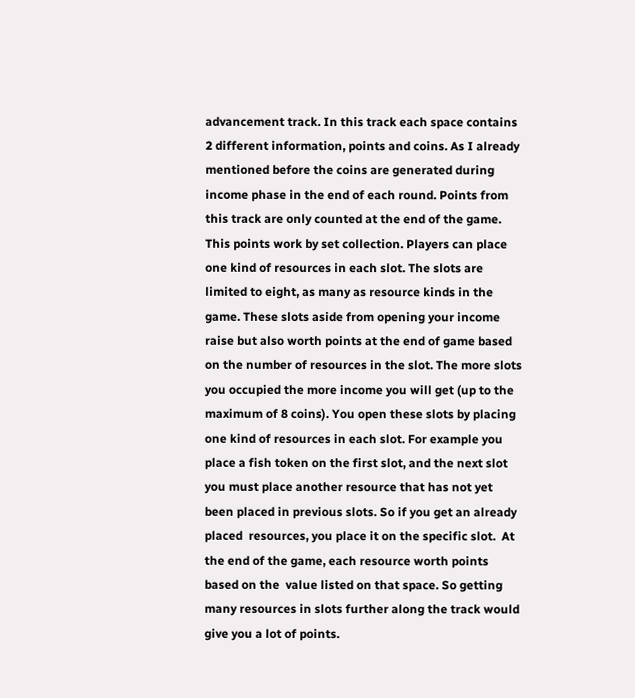advancement track. In this track each space contains 2 different information, points and coins. As I already mentioned before the coins are generated during income phase in the end of each round. Points from this track are only counted at the end of the game. This points work by set collection. Players can place one kind of resources in each slot. The slots are limited to eight, as many as resource kinds in the game. These slots aside from opening your income raise but also worth points at the end of game based on the number of resources in the slot. The more slots you occupied the more income you will get (up to the maximum of 8 coins). You open these slots by placing one kind of resources in each slot. For example you place a fish token on the first slot, and the next slot you must place another resource that has not yet been placed in previous slots. So if you get an already placed  resources, you place it on the specific slot.  At the end of the game, each resource worth points based on the  value listed on that space. So getting many resources in slots further along the track would give you a lot of points.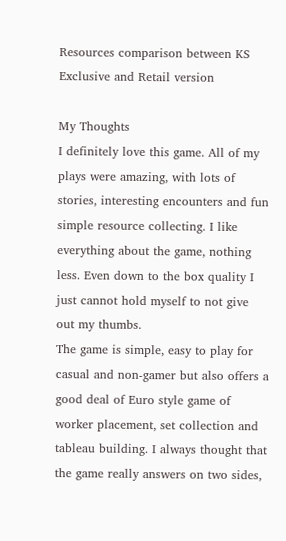Resources comparison between KS Exclusive and Retail version

My Thoughts
I definitely love this game. All of my plays were amazing, with lots of stories, interesting encounters and fun simple resource collecting. I like everything about the game, nothing less. Even down to the box quality I just cannot hold myself to not give out my thumbs.
The game is simple, easy to play for casual and non-gamer but also offers a good deal of Euro style game of worker placement, set collection and tableau building. I always thought that the game really answers on two sides,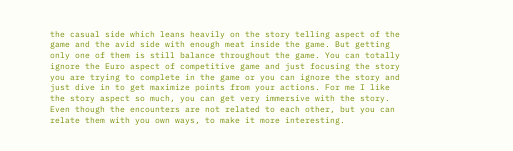the casual side which leans heavily on the story telling aspect of the game and the avid side with enough meat inside the game. But getting only one of them is still balance throughout the game. You can totally ignore the Euro aspect of competitive game and just focusing the story you are trying to complete in the game or you can ignore the story and just dive in to get maximize points from your actions. For me I like the story aspect so much, you can get very immersive with the story. Even though the encounters are not related to each other, but you can relate them with you own ways, to make it more interesting.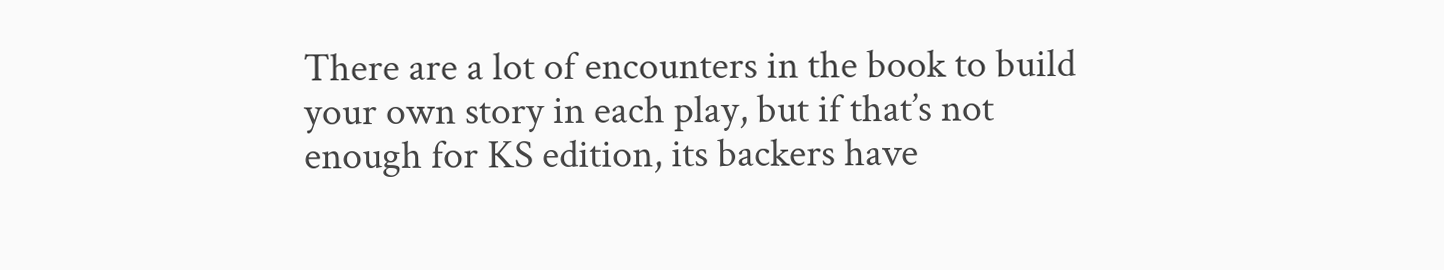There are a lot of encounters in the book to build your own story in each play, but if that’s not enough for KS edition, its backers have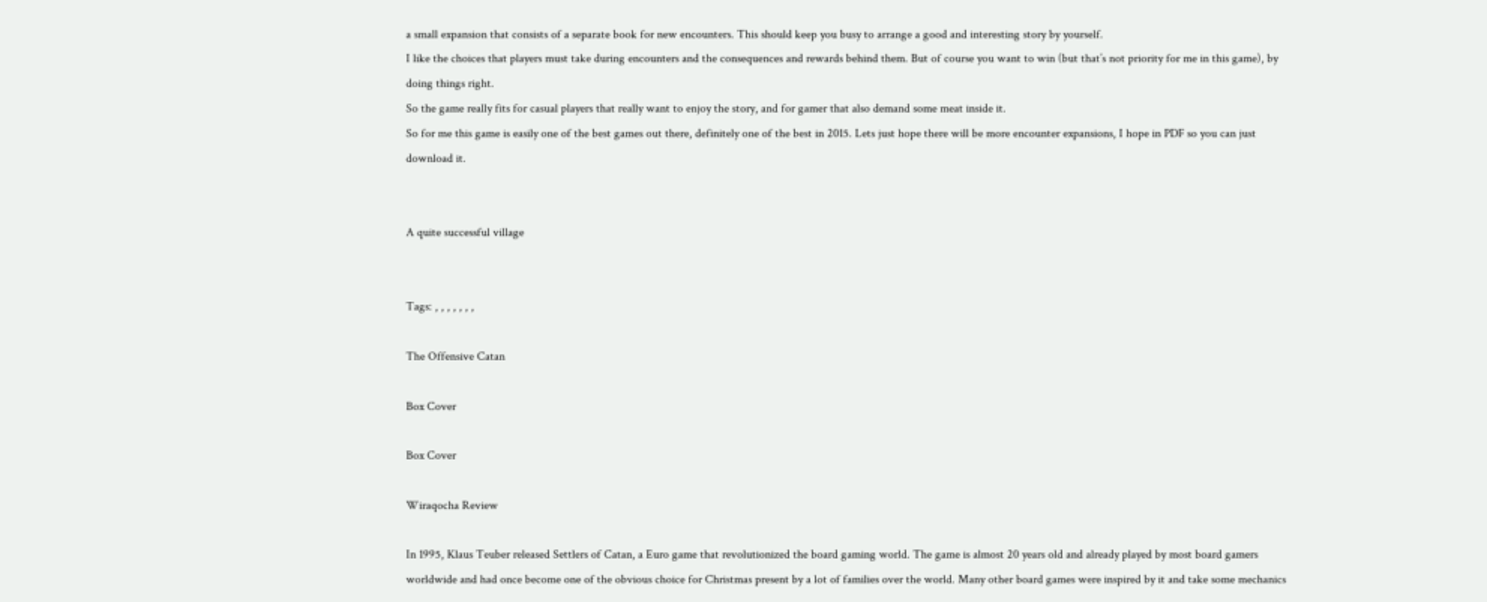a small expansion that consists of a separate book for new encounters. This should keep you busy to arrange a good and interesting story by yourself.
I like the choices that players must take during encounters and the consequences and rewards behind them. But of course you want to win (but that’s not priority for me in this game), by doing things right.
So the game really fits for casual players that really want to enjoy the story, and for gamer that also demand some meat inside it.
So for me this game is easily one of the best games out there, definitely one of the best in 2015. Lets just hope there will be more encounter expansions, I hope in PDF so you can just download it.


A quite successful village


Tags: , , , , , , ,

The Offensive Catan

Box Cover

Box Cover

Wiraqocha Review

In 1995, Klaus Teuber released Settlers of Catan, a Euro game that revolutionized the board gaming world. The game is almost 20 years old and already played by most board gamers worldwide and had once become one of the obvious choice for Christmas present by a lot of families over the world. Many other board games were inspired by it and take some mechanics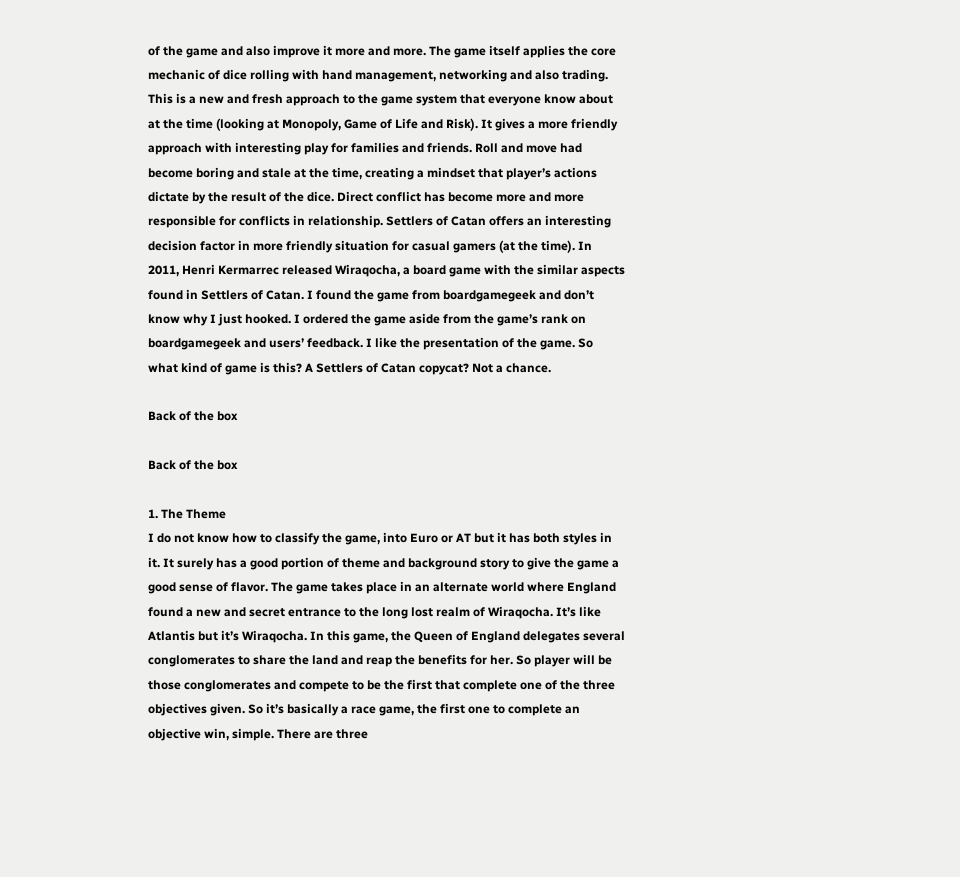of the game and also improve it more and more. The game itself applies the core mechanic of dice rolling with hand management, networking and also trading. This is a new and fresh approach to the game system that everyone know about at the time (looking at Monopoly, Game of Life and Risk). It gives a more friendly approach with interesting play for families and friends. Roll and move had become boring and stale at the time, creating a mindset that player’s actions dictate by the result of the dice. Direct conflict has become more and more responsible for conflicts in relationship. Settlers of Catan offers an interesting decision factor in more friendly situation for casual gamers (at the time). In 2011, Henri Kermarrec released Wiraqocha, a board game with the similar aspects found in Settlers of Catan. I found the game from boardgamegeek and don’t know why I just hooked. I ordered the game aside from the game’s rank on boardgamegeek and users’ feedback. I like the presentation of the game. So what kind of game is this? A Settlers of Catan copycat? Not a chance.

Back of the box

Back of the box

1. The Theme
I do not know how to classify the game, into Euro or AT but it has both styles in it. It surely has a good portion of theme and background story to give the game a good sense of flavor. The game takes place in an alternate world where England found a new and secret entrance to the long lost realm of Wiraqocha. It’s like Atlantis but it’s Wiraqocha. In this game, the Queen of England delegates several conglomerates to share the land and reap the benefits for her. So player will be those conglomerates and compete to be the first that complete one of the three objectives given. So it’s basically a race game, the first one to complete an objective win, simple. There are three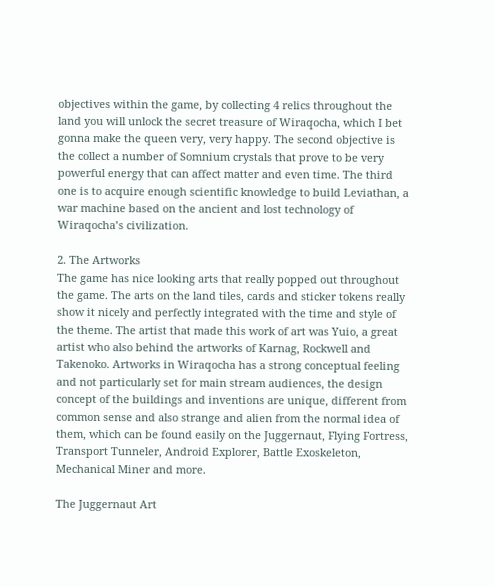objectives within the game, by collecting 4 relics throughout the land you will unlock the secret treasure of Wiraqocha, which I bet gonna make the queen very, very happy. The second objective is the collect a number of Somnium crystals that prove to be very powerful energy that can affect matter and even time. The third one is to acquire enough scientific knowledge to build Leviathan, a war machine based on the ancient and lost technology of Wiraqocha’s civilization.

2. The Artworks
The game has nice looking arts that really popped out throughout the game. The arts on the land tiles, cards and sticker tokens really show it nicely and perfectly integrated with the time and style of the theme. The artist that made this work of art was Yuio, a great artist who also behind the artworks of Karnag, Rockwell and Takenoko. Artworks in Wiraqocha has a strong conceptual feeling and not particularly set for main stream audiences, the design concept of the buildings and inventions are unique, different from common sense and also strange and alien from the normal idea of them, which can be found easily on the Juggernaut, Flying Fortress, Transport Tunneler, Android Explorer, Battle Exoskeleton, Mechanical Miner and more.

The Juggernaut Art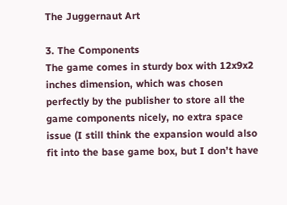The Juggernaut Art

3. The Components
The game comes in sturdy box with 12x9x2 inches dimension, which was chosen perfectly by the publisher to store all the game components nicely, no extra space issue (I still think the expansion would also fit into the base game box, but I don’t have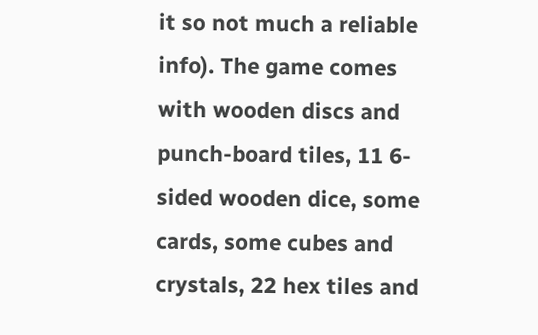it so not much a reliable info). The game comes with wooden discs and punch-board tiles, 11 6-sided wooden dice, some cards, some cubes and crystals, 22 hex tiles and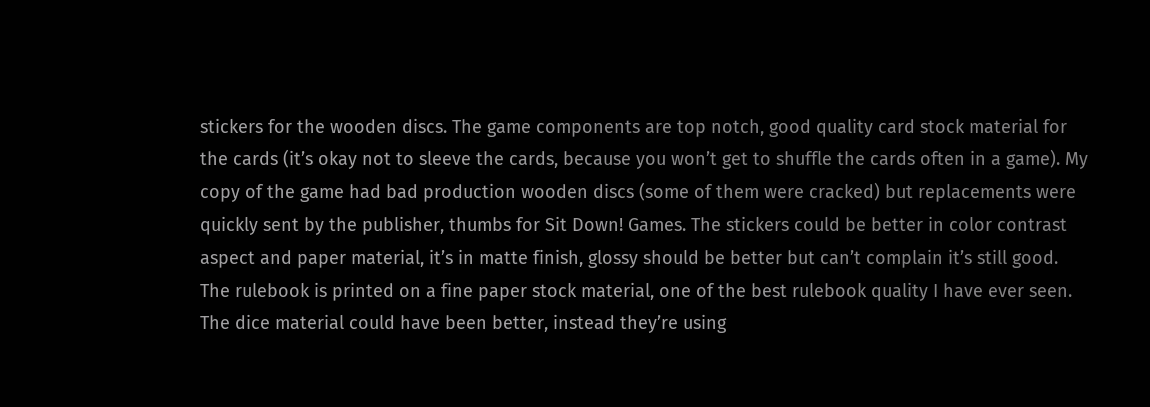stickers for the wooden discs. The game components are top notch, good quality card stock material for the cards (it’s okay not to sleeve the cards, because you won’t get to shuffle the cards often in a game). My copy of the game had bad production wooden discs (some of them were cracked) but replacements were quickly sent by the publisher, thumbs for Sit Down! Games. The stickers could be better in color contrast aspect and paper material, it’s in matte finish, glossy should be better but can’t complain it’s still good. The rulebook is printed on a fine paper stock material, one of the best rulebook quality I have ever seen. The dice material could have been better, instead they’re using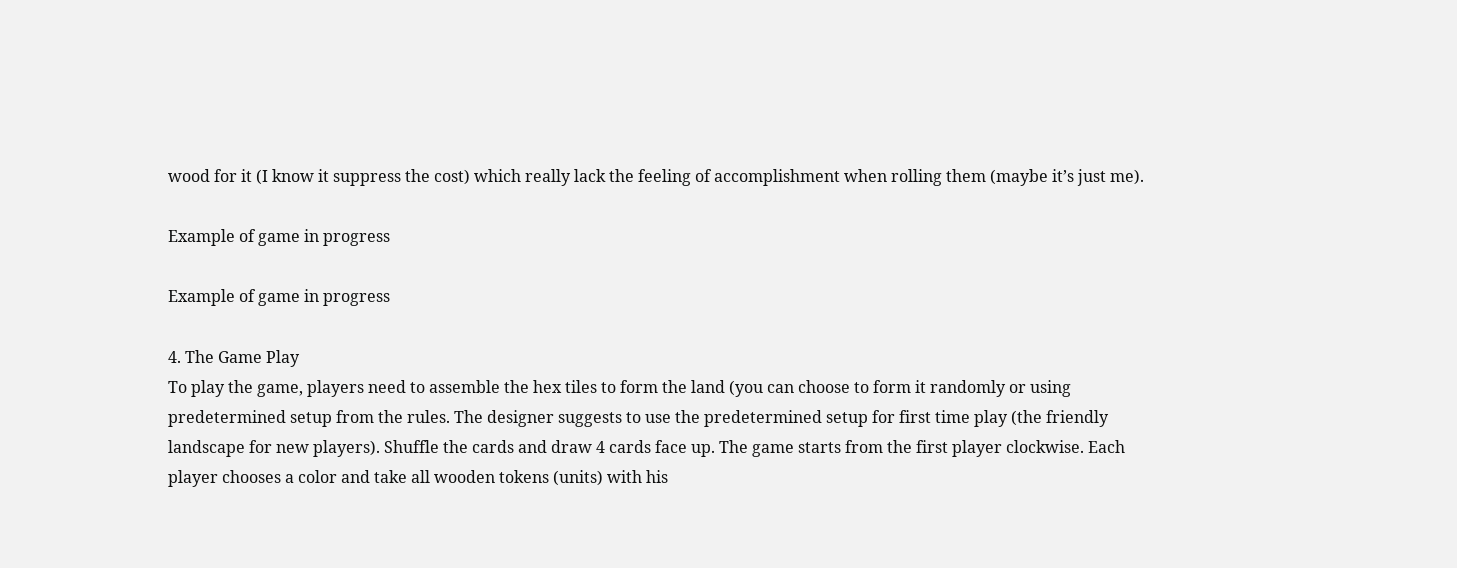wood for it (I know it suppress the cost) which really lack the feeling of accomplishment when rolling them (maybe it’s just me).

Example of game in progress

Example of game in progress

4. The Game Play
To play the game, players need to assemble the hex tiles to form the land (you can choose to form it randomly or using predetermined setup from the rules. The designer suggests to use the predetermined setup for first time play (the friendly landscape for new players). Shuffle the cards and draw 4 cards face up. The game starts from the first player clockwise. Each player chooses a color and take all wooden tokens (units) with his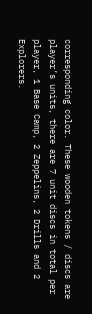corresponding color. These wooden tokens / discs are player’s units, there are 7 unit discs in total per player, 1 Base Camp, 2 Zeppelins, 2 Drills and 2 Explorers.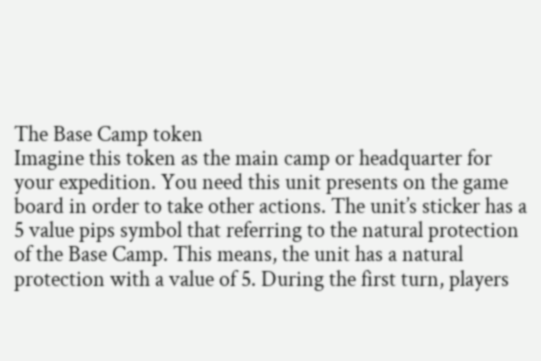The Base Camp token
Imagine this token as the main camp or headquarter for your expedition. You need this unit presents on the game board in order to take other actions. The unit’s sticker has a 5 value pips symbol that referring to the natural protection of the Base Camp. This means, the unit has a natural protection with a value of 5. During the first turn, players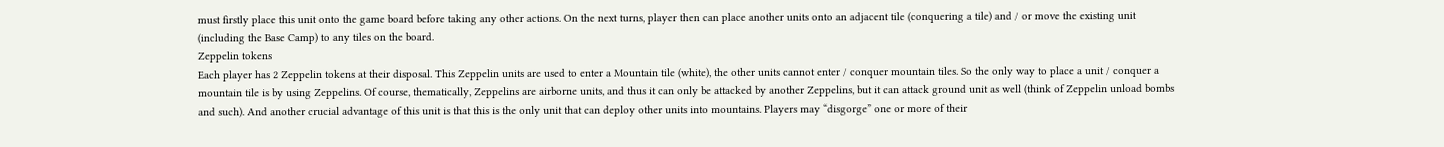must firstly place this unit onto the game board before taking any other actions. On the next turns, player then can place another units onto an adjacent tile (conquering a tile) and / or move the existing unit (including the Base Camp) to any tiles on the board.
Zeppelin tokens
Each player has 2 Zeppelin tokens at their disposal. This Zeppelin units are used to enter a Mountain tile (white), the other units cannot enter / conquer mountain tiles. So the only way to place a unit / conquer a mountain tile is by using Zeppelins. Of course, thematically, Zeppelins are airborne units, and thus it can only be attacked by another Zeppelins, but it can attack ground unit as well (think of Zeppelin unload bombs and such). And another crucial advantage of this unit is that this is the only unit that can deploy other units into mountains. Players may “disgorge” one or more of their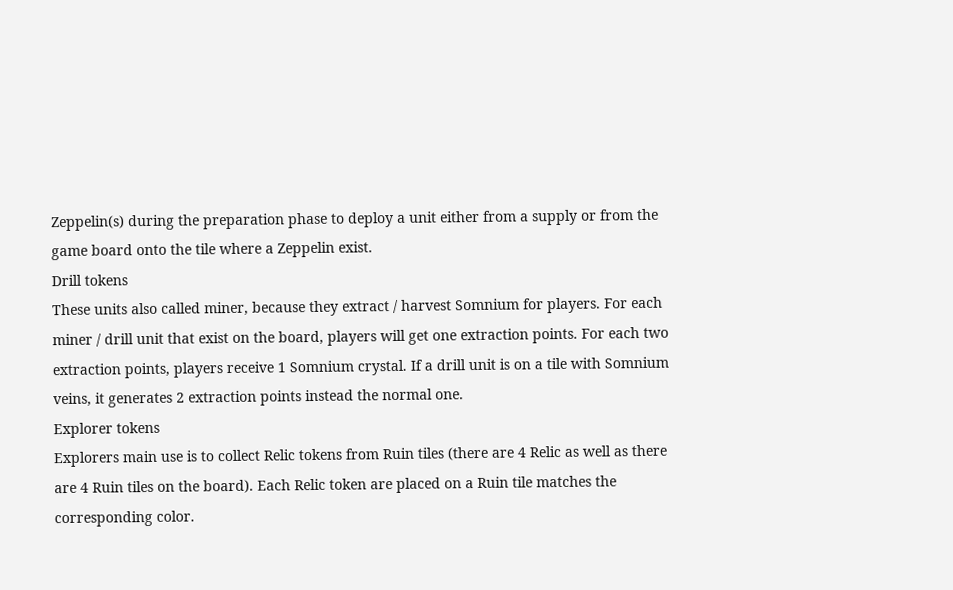Zeppelin(s) during the preparation phase to deploy a unit either from a supply or from the game board onto the tile where a Zeppelin exist.
Drill tokens
These units also called miner, because they extract / harvest Somnium for players. For each miner / drill unit that exist on the board, players will get one extraction points. For each two extraction points, players receive 1 Somnium crystal. If a drill unit is on a tile with Somnium veins, it generates 2 extraction points instead the normal one.
Explorer tokens
Explorers main use is to collect Relic tokens from Ruin tiles (there are 4 Relic as well as there are 4 Ruin tiles on the board). Each Relic token are placed on a Ruin tile matches the corresponding color.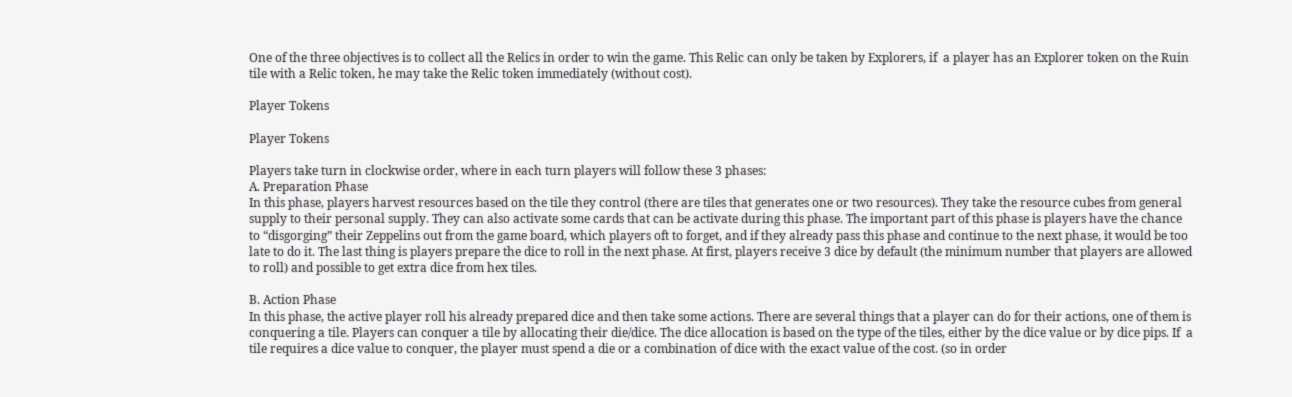One of the three objectives is to collect all the Relics in order to win the game. This Relic can only be taken by Explorers, if  a player has an Explorer token on the Ruin tile with a Relic token, he may take the Relic token immediately (without cost).

Player Tokens

Player Tokens

Players take turn in clockwise order, where in each turn players will follow these 3 phases:
A. Preparation Phase
In this phase, players harvest resources based on the tile they control (there are tiles that generates one or two resources). They take the resource cubes from general supply to their personal supply. They can also activate some cards that can be activate during this phase. The important part of this phase is players have the chance to “disgorging” their Zeppelins out from the game board, which players oft to forget, and if they already pass this phase and continue to the next phase, it would be too late to do it. The last thing is players prepare the dice to roll in the next phase. At first, players receive 3 dice by default (the minimum number that players are allowed to roll) and possible to get extra dice from hex tiles.

B. Action Phase
In this phase, the active player roll his already prepared dice and then take some actions. There are several things that a player can do for their actions, one of them is conquering a tile. Players can conquer a tile by allocating their die/dice. The dice allocation is based on the type of the tiles, either by the dice value or by dice pips. If  a tile requires a dice value to conquer, the player must spend a die or a combination of dice with the exact value of the cost. (so in order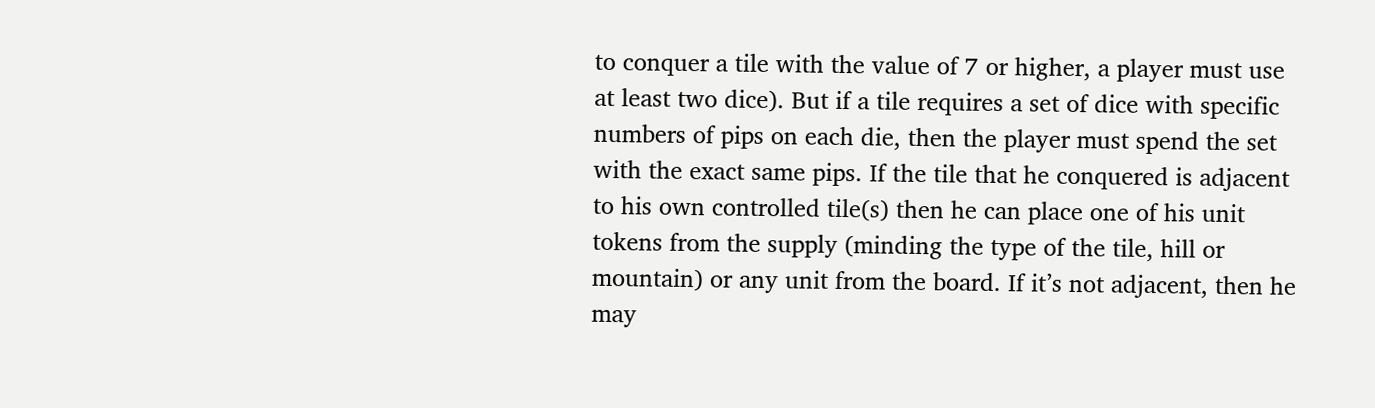to conquer a tile with the value of 7 or higher, a player must use at least two dice). But if a tile requires a set of dice with specific numbers of pips on each die, then the player must spend the set with the exact same pips. If the tile that he conquered is adjacent to his own controlled tile(s) then he can place one of his unit tokens from the supply (minding the type of the tile, hill or mountain) or any unit from the board. If it’s not adjacent, then he may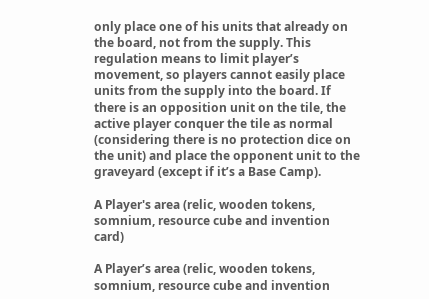only place one of his units that already on the board, not from the supply. This regulation means to limit player’s movement, so players cannot easily place units from the supply into the board. If there is an opposition unit on the tile, the active player conquer the tile as normal (considering there is no protection dice on the unit) and place the opponent unit to the graveyard (except if it’s a Base Camp).

A Player's area (relic, wooden tokens, somnium, resource cube and invention card)

A Player’s area (relic, wooden tokens, somnium, resource cube and invention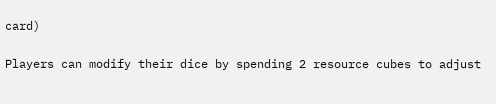card)

Players can modify their dice by spending 2 resource cubes to adjust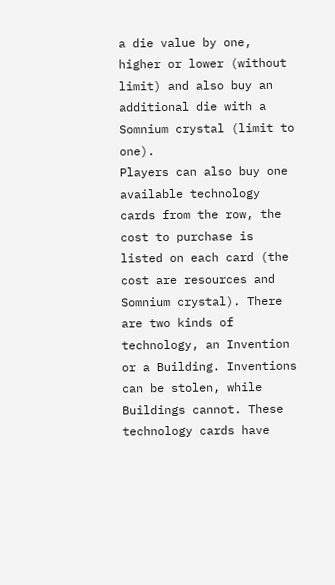a die value by one, higher or lower (without limit) and also buy an additional die with a Somnium crystal (limit to one).
Players can also buy one available technology cards from the row, the cost to purchase is listed on each card (the cost are resources and Somnium crystal). There are two kinds of technology, an Invention or a Building. Inventions can be stolen, while Buildings cannot. These technology cards have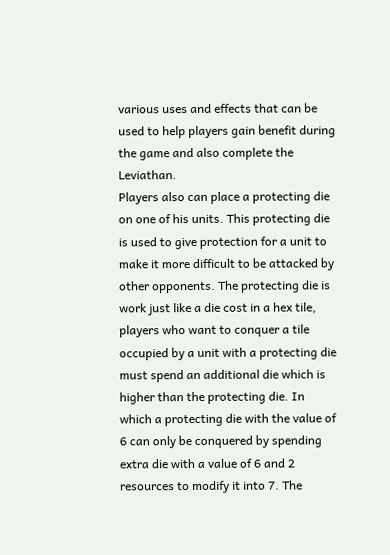various uses and effects that can be used to help players gain benefit during the game and also complete the Leviathan.
Players also can place a protecting die on one of his units. This protecting die is used to give protection for a unit to make it more difficult to be attacked by other opponents. The protecting die is work just like a die cost in a hex tile, players who want to conquer a tile occupied by a unit with a protecting die must spend an additional die which is higher than the protecting die. In which a protecting die with the value of 6 can only be conquered by spending extra die with a value of 6 and 2 resources to modify it into 7. The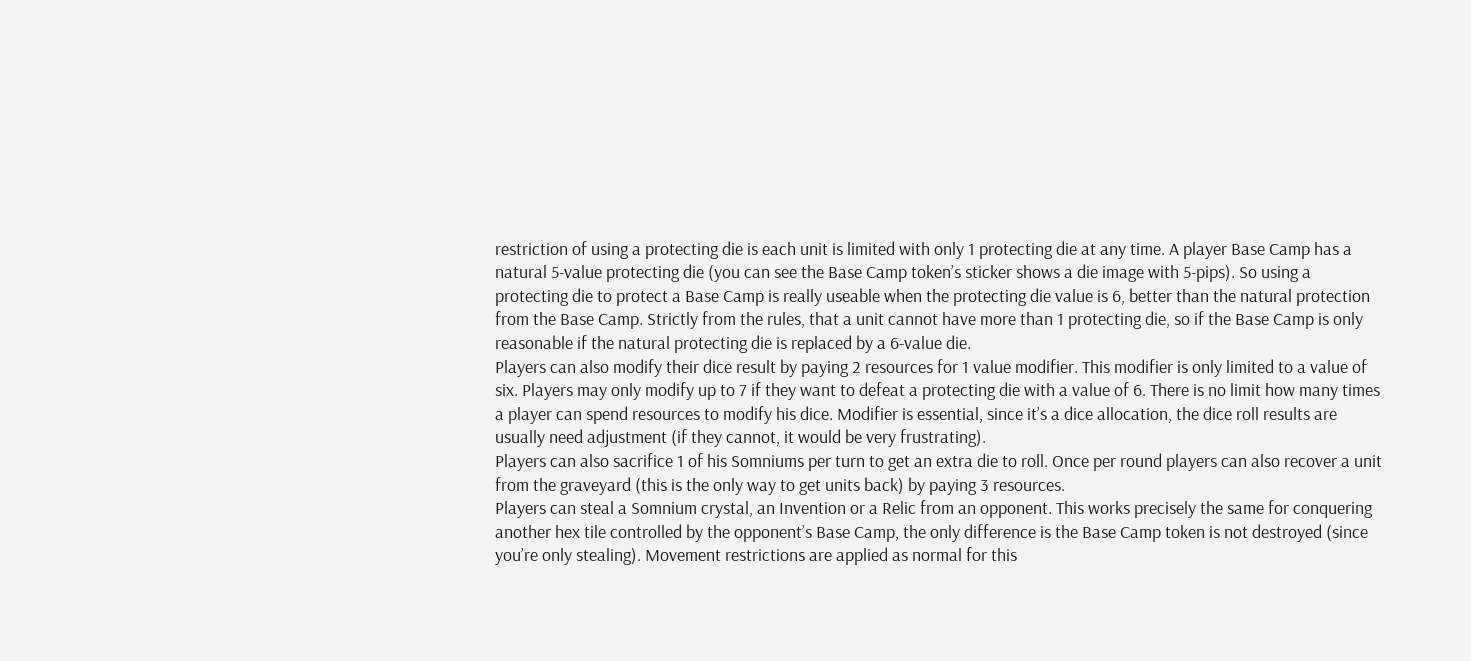restriction of using a protecting die is each unit is limited with only 1 protecting die at any time. A player Base Camp has a natural 5-value protecting die (you can see the Base Camp token’s sticker shows a die image with 5-pips). So using a protecting die to protect a Base Camp is really useable when the protecting die value is 6, better than the natural protection from the Base Camp. Strictly from the rules, that a unit cannot have more than 1 protecting die, so if the Base Camp is only reasonable if the natural protecting die is replaced by a 6-value die.
Players can also modify their dice result by paying 2 resources for 1 value modifier. This modifier is only limited to a value of six. Players may only modify up to 7 if they want to defeat a protecting die with a value of 6. There is no limit how many times a player can spend resources to modify his dice. Modifier is essential, since it’s a dice allocation, the dice roll results are usually need adjustment (if they cannot, it would be very frustrating).
Players can also sacrifice 1 of his Somniums per turn to get an extra die to roll. Once per round players can also recover a unit from the graveyard (this is the only way to get units back) by paying 3 resources.
Players can steal a Somnium crystal, an Invention or a Relic from an opponent. This works precisely the same for conquering another hex tile controlled by the opponent’s Base Camp, the only difference is the Base Camp token is not destroyed (since you’re only stealing). Movement restrictions are applied as normal for this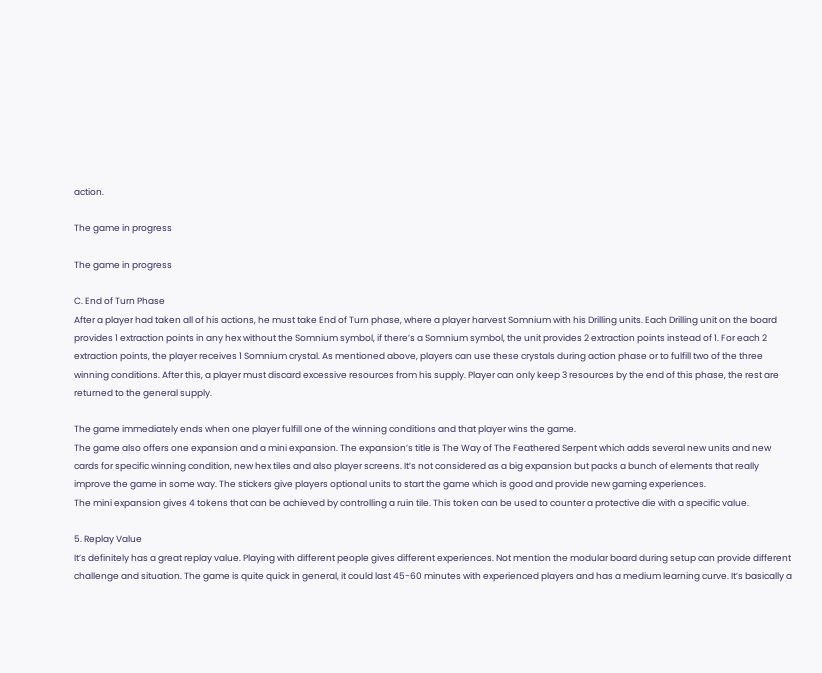action.

The game in progress

The game in progress

C. End of Turn Phase
After a player had taken all of his actions, he must take End of Turn phase, where a player harvest Somnium with his Drilling units. Each Drilling unit on the board provides 1 extraction points in any hex without the Somnium symbol, if there’s a Somnium symbol, the unit provides 2 extraction points instead of 1. For each 2 extraction points, the player receives 1 Somnium crystal. As mentioned above, players can use these crystals during action phase or to fulfill two of the three winning conditions. After this, a player must discard excessive resources from his supply. Player can only keep 3 resources by the end of this phase, the rest are returned to the general supply.

The game immediately ends when one player fulfill one of the winning conditions and that player wins the game.
The game also offers one expansion and a mini expansion. The expansion’s title is The Way of The Feathered Serpent which adds several new units and new cards for specific winning condition, new hex tiles and also player screens. It’s not considered as a big expansion but packs a bunch of elements that really improve the game in some way. The stickers give players optional units to start the game which is good and provide new gaming experiences.
The mini expansion gives 4 tokens that can be achieved by controlling a ruin tile. This token can be used to counter a protective die with a specific value.

5. Replay Value
It’s definitely has a great replay value. Playing with different people gives different experiences. Not mention the modular board during setup can provide different challenge and situation. The game is quite quick in general, it could last 45-60 minutes with experienced players and has a medium learning curve. It’s basically a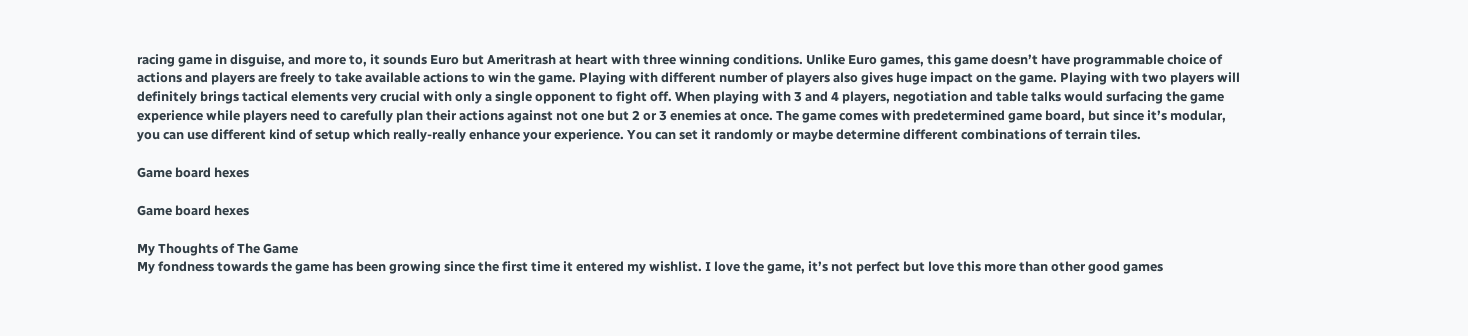racing game in disguise, and more to, it sounds Euro but Ameritrash at heart with three winning conditions. Unlike Euro games, this game doesn’t have programmable choice of actions and players are freely to take available actions to win the game. Playing with different number of players also gives huge impact on the game. Playing with two players will definitely brings tactical elements very crucial with only a single opponent to fight off. When playing with 3 and 4 players, negotiation and table talks would surfacing the game experience while players need to carefully plan their actions against not one but 2 or 3 enemies at once. The game comes with predetermined game board, but since it’s modular, you can use different kind of setup which really-really enhance your experience. You can set it randomly or maybe determine different combinations of terrain tiles.

Game board hexes

Game board hexes

My Thoughts of The Game
My fondness towards the game has been growing since the first time it entered my wishlist. I love the game, it’s not perfect but love this more than other good games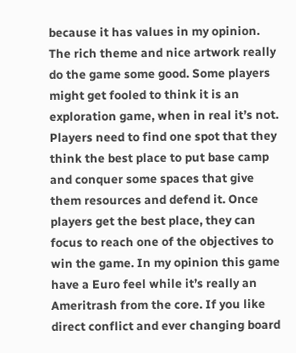because it has values in my opinion. The rich theme and nice artwork really do the game some good. Some players might get fooled to think it is an exploration game, when in real it’s not. Players need to find one spot that they think the best place to put base camp and conquer some spaces that give them resources and defend it. Once players get the best place, they can focus to reach one of the objectives to win the game. In my opinion this game have a Euro feel while it’s really an Ameritrash from the core. If you like direct conflict and ever changing board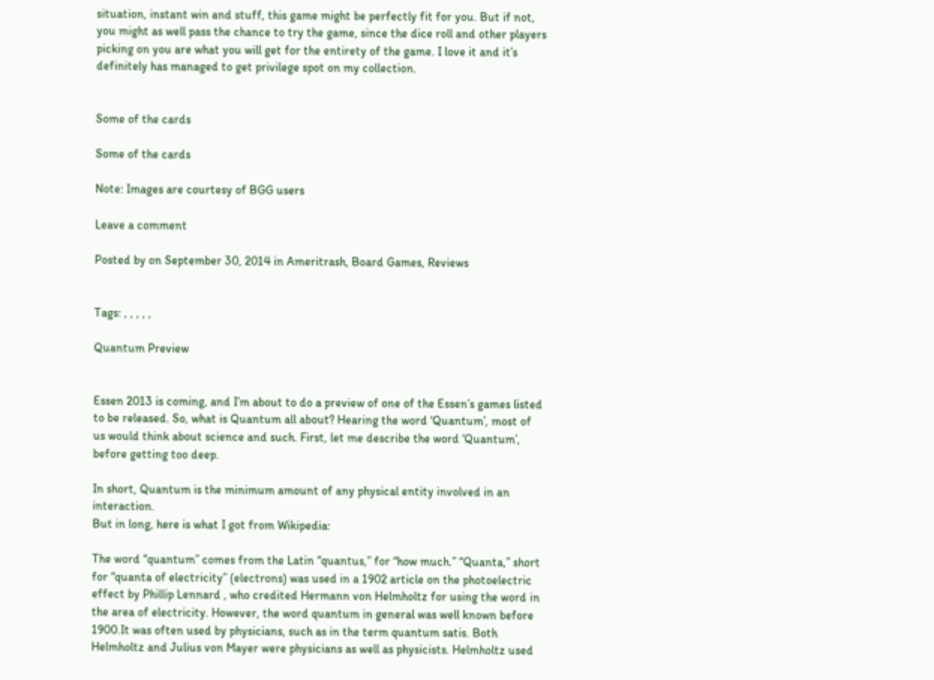situation, instant win and stuff, this game might be perfectly fit for you. But if not, you might as well pass the chance to try the game, since the dice roll and other players picking on you are what you will get for the entirety of the game. I love it and it’s definitely has managed to get privilege spot on my collection.


Some of the cards

Some of the cards

Note: Images are courtesy of BGG users

Leave a comment

Posted by on September 30, 2014 in Ameritrash, Board Games, Reviews


Tags: , , , , ,

Quantum Preview


Essen 2013 is coming, and I’m about to do a preview of one of the Essen’s games listed to be released. So, what is Quantum all about? Hearing the word ‘Quantum’, most of us would think about science and such. First, let me describe the word ‘Quantum’, before getting too deep.

In short, Quantum is the minimum amount of any physical entity involved in an interaction.
But in long, here is what I got from Wikipedia:

The word “quantum” comes from the Latin “quantus,” for “how much.” “Quanta,” short for “quanta of electricity” (electrons) was used in a 1902 article on the photoelectric effect by Phillip Lennard , who credited Hermann von Helmholtz for using the word in the area of electricity. However, the word quantum in general was well known before 1900.It was often used by physicians, such as in the term quantum satis. Both Helmholtz and Julius von Mayer were physicians as well as physicists. Helmholtz used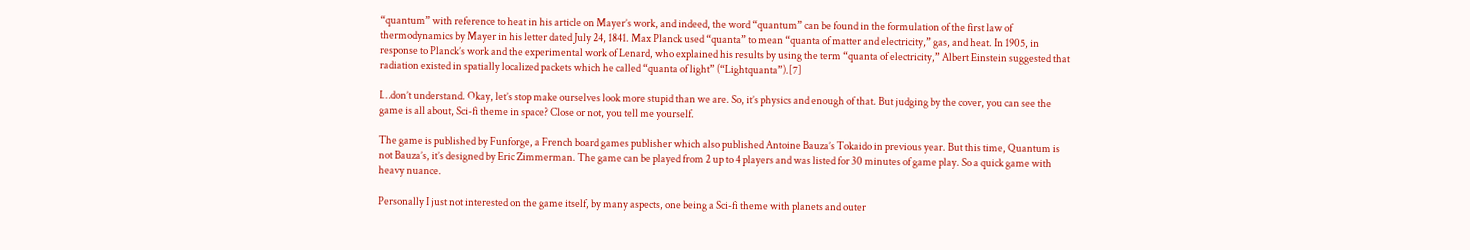“quantum” with reference to heat in his article on Mayer’s work, and indeed, the word “quantum” can be found in the formulation of the first law of thermodynamics by Mayer in his letter dated July 24, 1841. Max Planck used “quanta” to mean “quanta of matter and electricity,” gas, and heat. In 1905, in response to Planck’s work and the experimental work of Lenard, who explained his results by using the term “quanta of electricity,” Albert Einstein suggested that radiation existed in spatially localized packets which he called “quanta of light” (“Lightquanta”).[7]

I…don’t understand. Okay, let’s stop make ourselves look more stupid than we are. So, it’s physics and enough of that. But judging by the cover, you can see the game is all about, Sci-fi theme in space? Close or not, you tell me yourself.

The game is published by Funforge, a French board games publisher which also published Antoine Bauza’s Tokaido in previous year. But this time, Quantum is not Bauza’s, it’s designed by Eric Zimmerman. The game can be played from 2 up to 4 players and was listed for 30 minutes of game play. So a quick game with heavy nuance.

Personally I just not interested on the game itself, by many aspects, one being a Sci-fi theme with planets and outer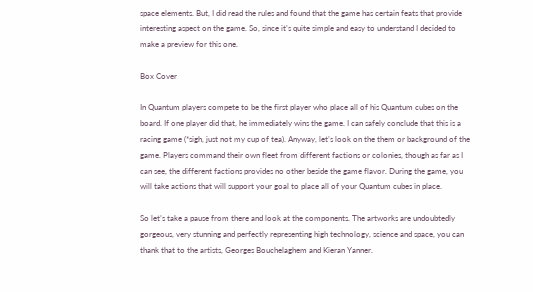space elements. But, I did read the rules and found that the game has certain feats that provide interesting aspect on the game. So, since it’s quite simple and easy to understand I decided to make a preview for this one.

Box Cover

In Quantum players compete to be the first player who place all of his Quantum cubes on the board. If one player did that, he immediately wins the game. I can safely conclude that this is a racing game (*sigh, just not my cup of tea). Anyway, let’s look on the them or background of the game. Players command their own fleet from different factions or colonies, though as far as I can see, the different factions provides no other beside the game flavor. During the game, you will take actions that will support your goal to place all of your Quantum cubes in place.

So let’s take a pause from there and look at the components. The artworks are undoubtedly gorgeous, very stunning and perfectly representing high technology, science and space, you can thank that to the artists, Georges Bouchelaghem and Kieran Yanner.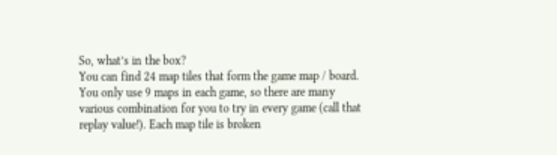So, what’s in the box?
You can find 24 map tiles that form the game map / board. You only use 9 maps in each game, so there are many various combination for you to try in every game (call that replay value!). Each map tile is broken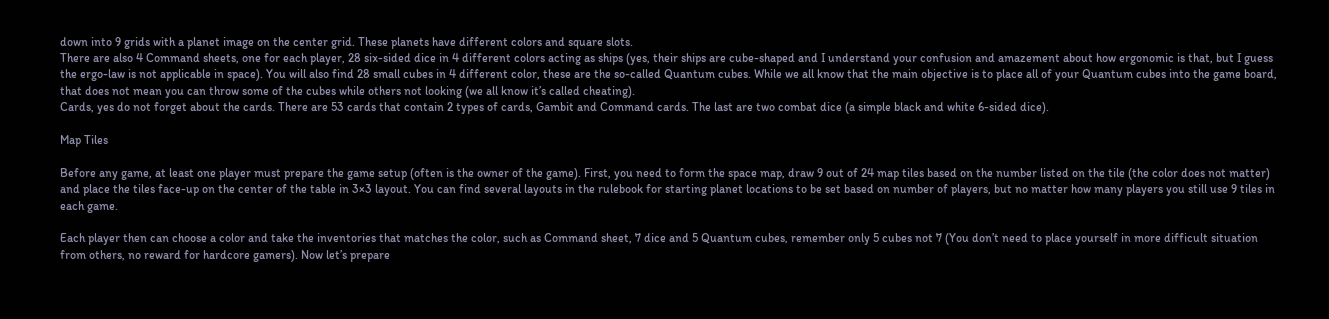down into 9 grids with a planet image on the center grid. These planets have different colors and square slots.
There are also 4 Command sheets, one for each player, 28 six-sided dice in 4 different colors acting as ships (yes, their ships are cube-shaped and I understand your confusion and amazement about how ergonomic is that, but I guess the ergo-law is not applicable in space). You will also find 28 small cubes in 4 different color, these are the so-called Quantum cubes. While we all know that the main objective is to place all of your Quantum cubes into the game board, that does not mean you can throw some of the cubes while others not looking (we all know it’s called cheating).
Cards, yes do not forget about the cards. There are 53 cards that contain 2 types of cards, Gambit and Command cards. The last are two combat dice (a simple black and white 6-sided dice).

Map Tiles

Before any game, at least one player must prepare the game setup (often is the owner of the game). First, you need to form the space map, draw 9 out of 24 map tiles based on the number listed on the tile (the color does not matter) and place the tiles face-up on the center of the table in 3×3 layout. You can find several layouts in the rulebook for starting planet locations to be set based on number of players, but no matter how many players you still use 9 tiles in each game.

Each player then can choose a color and take the inventories that matches the color, such as Command sheet, 7 dice and 5 Quantum cubes, remember only 5 cubes not 7 (You don’t need to place yourself in more difficult situation from others, no reward for hardcore gamers). Now let’s prepare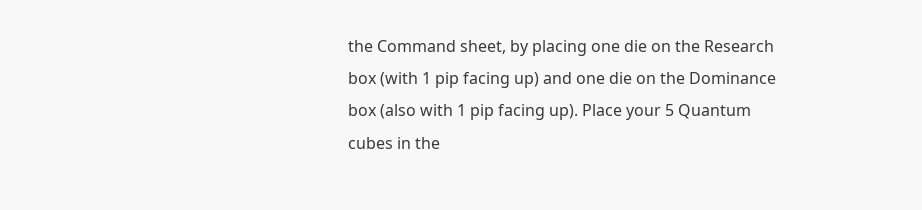the Command sheet, by placing one die on the Research box (with 1 pip facing up) and one die on the Dominance box (also with 1 pip facing up). Place your 5 Quantum cubes in the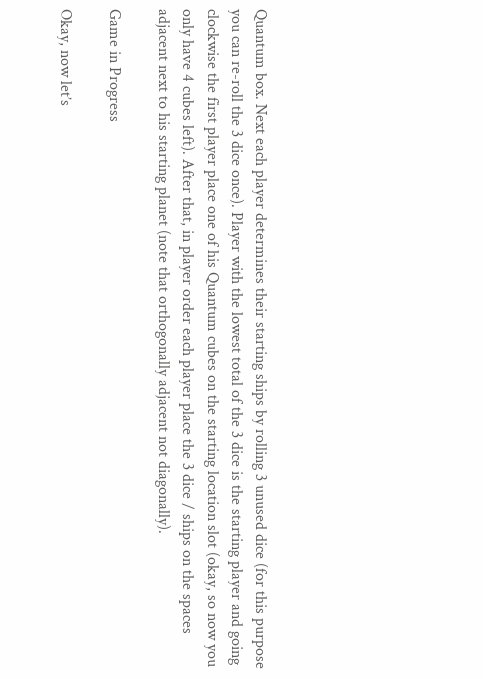Quantum box. Next each player determines their starting ships by rolling 3 unused dice (for this purpose you can re-roll the 3 dice once). Player with the lowest total of the 3 dice is the starting player and going clockwise the first player place one of his Quantum cubes on the starting location slot (okay, so now you only have 4 cubes left). After that, in player order each player place the 3 dice / ships on the spaces adjacent next to his starting planet (note that orthogonally adjacent not diagonally).

Game in Progress

Okay, now let’s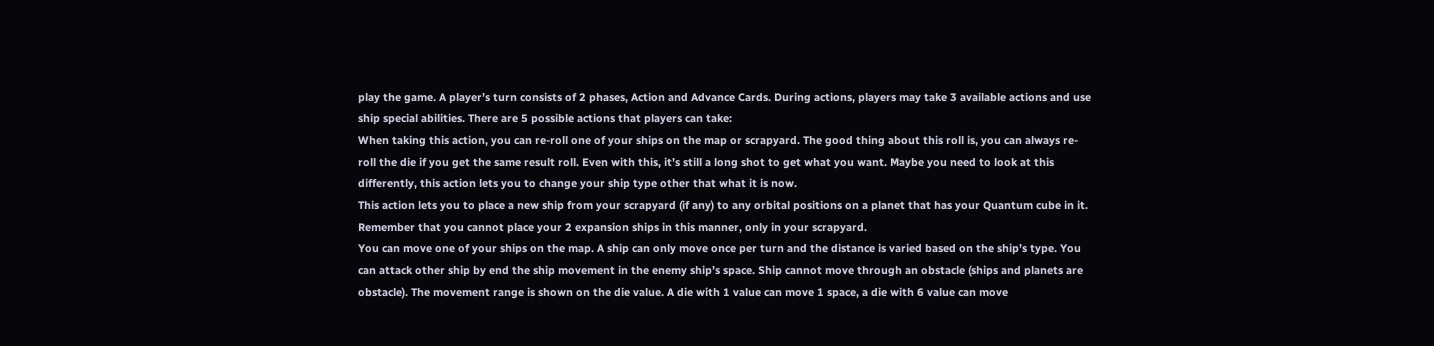play the game. A player’s turn consists of 2 phases, Action and Advance Cards. During actions, players may take 3 available actions and use ship special abilities. There are 5 possible actions that players can take:
When taking this action, you can re-roll one of your ships on the map or scrapyard. The good thing about this roll is, you can always re-roll the die if you get the same result roll. Even with this, it’s still a long shot to get what you want. Maybe you need to look at this differently, this action lets you to change your ship type other that what it is now.
This action lets you to place a new ship from your scrapyard (if any) to any orbital positions on a planet that has your Quantum cube in it. Remember that you cannot place your 2 expansion ships in this manner, only in your scrapyard.
You can move one of your ships on the map. A ship can only move once per turn and the distance is varied based on the ship’s type. You can attack other ship by end the ship movement in the enemy ship’s space. Ship cannot move through an obstacle (ships and planets are obstacle). The movement range is shown on the die value. A die with 1 value can move 1 space, a die with 6 value can move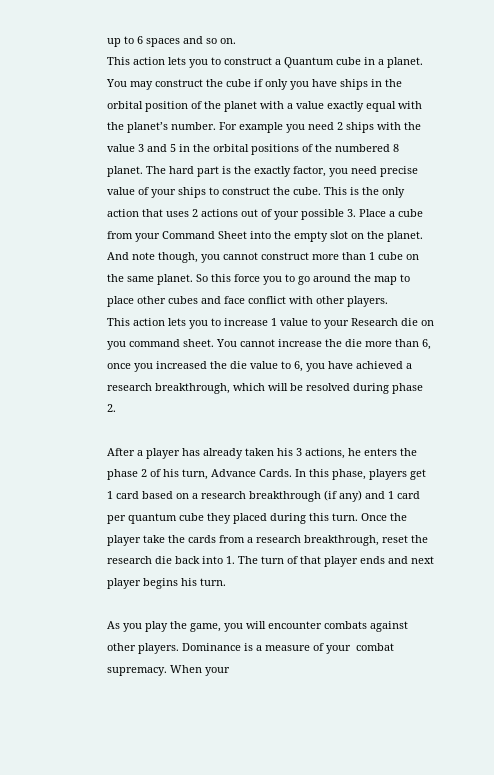up to 6 spaces and so on.
This action lets you to construct a Quantum cube in a planet. You may construct the cube if only you have ships in the orbital position of the planet with a value exactly equal with the planet’s number. For example you need 2 ships with the value 3 and 5 in the orbital positions of the numbered 8 planet. The hard part is the exactly factor, you need precise value of your ships to construct the cube. This is the only action that uses 2 actions out of your possible 3. Place a cube from your Command Sheet into the empty slot on the planet. And note though, you cannot construct more than 1 cube on the same planet. So this force you to go around the map to place other cubes and face conflict with other players.
This action lets you to increase 1 value to your Research die on you command sheet. You cannot increase the die more than 6, once you increased the die value to 6, you have achieved a research breakthrough, which will be resolved during phase 2.

After a player has already taken his 3 actions, he enters the phase 2 of his turn, Advance Cards. In this phase, players get 1 card based on a research breakthrough (if any) and 1 card per quantum cube they placed during this turn. Once the player take the cards from a research breakthrough, reset the research die back into 1. The turn of that player ends and next player begins his turn.

As you play the game, you will encounter combats against other players. Dominance is a measure of your  combat supremacy. When your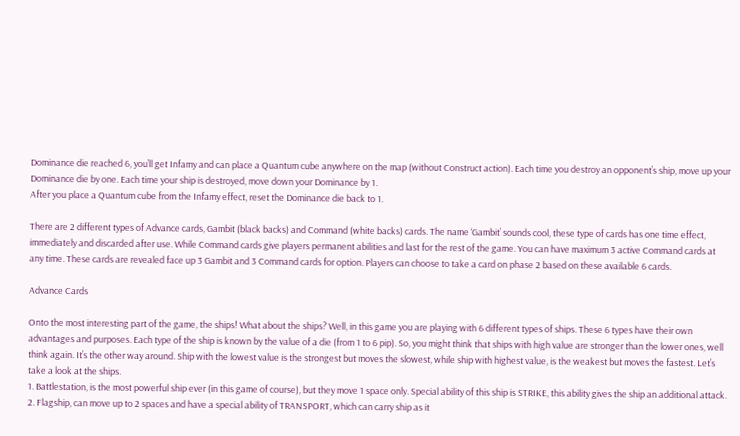Dominance die reached 6, you’ll get Infamy and can place a Quantum cube anywhere on the map (without Construct action). Each time you destroy an opponent’s ship, move up your Dominance die by one. Each time your ship is destroyed, move down your Dominance by 1.
After you place a Quantum cube from the Infamy effect, reset the Dominance die back to 1.

There are 2 different types of Advance cards, Gambit (black backs) and Command (white backs) cards. The name ‘Gambit’ sounds cool, these type of cards has one time effect, immediately and discarded after use. While Command cards give players permanent abilities and last for the rest of the game. You can have maximum 3 active Command cards at any time. These cards are revealed face up 3 Gambit and 3 Command cards for option. Players can choose to take a card on phase 2 based on these available 6 cards.

Advance Cards

Onto the most interesting part of the game, the ships! What about the ships? Well, in this game you are playing with 6 different types of ships. These 6 types have their own advantages and purposes. Each type of the ship is known by the value of a die (from 1 to 6 pip). So, you might think that ships with high value are stronger than the lower ones, well think again. It’s the other way around. Ship with the lowest value is the strongest but moves the slowest, while ship with highest value, is the weakest but moves the fastest. Let’s take a look at the ships.
1. Battlestation, is the most powerful ship ever (in this game of course), but they move 1 space only. Special ability of this ship is STRIKE, this ability gives the ship an additional attack.
2. Flagship, can move up to 2 spaces and have a special ability of TRANSPORT, which can carry ship as it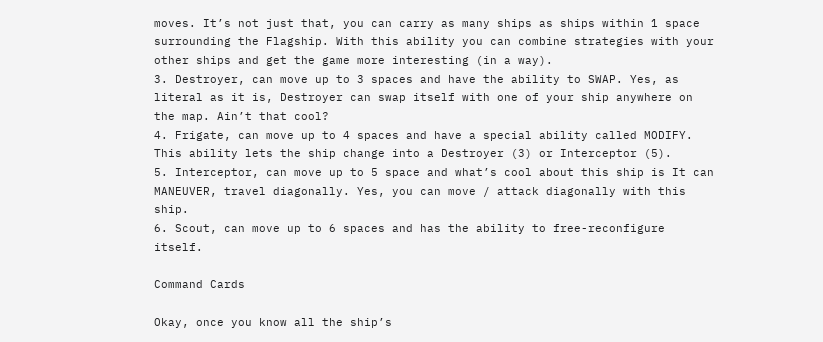moves. It’s not just that, you can carry as many ships as ships within 1 space surrounding the Flagship. With this ability you can combine strategies with your other ships and get the game more interesting (in a way).
3. Destroyer, can move up to 3 spaces and have the ability to SWAP. Yes, as literal as it is, Destroyer can swap itself with one of your ship anywhere on the map. Ain’t that cool?
4. Frigate, can move up to 4 spaces and have a special ability called MODIFY. This ability lets the ship change into a Destroyer (3) or Interceptor (5).
5. Interceptor, can move up to 5 space and what’s cool about this ship is It can MANEUVER, travel diagonally. Yes, you can move / attack diagonally with this ship.
6. Scout, can move up to 6 spaces and has the ability to free-reconfigure itself.

Command Cards

Okay, once you know all the ship’s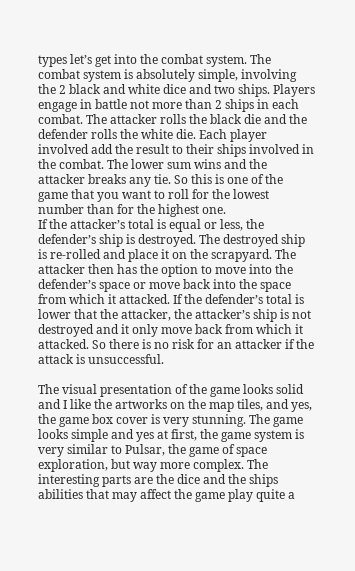types let’s get into the combat system. The combat system is absolutely simple, involving the 2 black and white dice and two ships. Players engage in battle not more than 2 ships in each combat. The attacker rolls the black die and the defender rolls the white die. Each player involved add the result to their ships involved in the combat. The lower sum wins and the attacker breaks any tie. So this is one of the game that you want to roll for the lowest number than for the highest one.
If the attacker’s total is equal or less, the defender’s ship is destroyed. The destroyed ship is re-rolled and place it on the scrapyard. The attacker then has the option to move into the defender’s space or move back into the space from which it attacked. If the defender’s total is lower that the attacker, the attacker’s ship is not destroyed and it only move back from which it attacked. So there is no risk for an attacker if the attack is unsuccessful.

The visual presentation of the game looks solid and I like the artworks on the map tiles, and yes, the game box cover is very stunning. The game looks simple and yes at first, the game system is very similar to Pulsar, the game of space exploration, but way more complex. The interesting parts are the dice and the ships abilities that may affect the game play quite a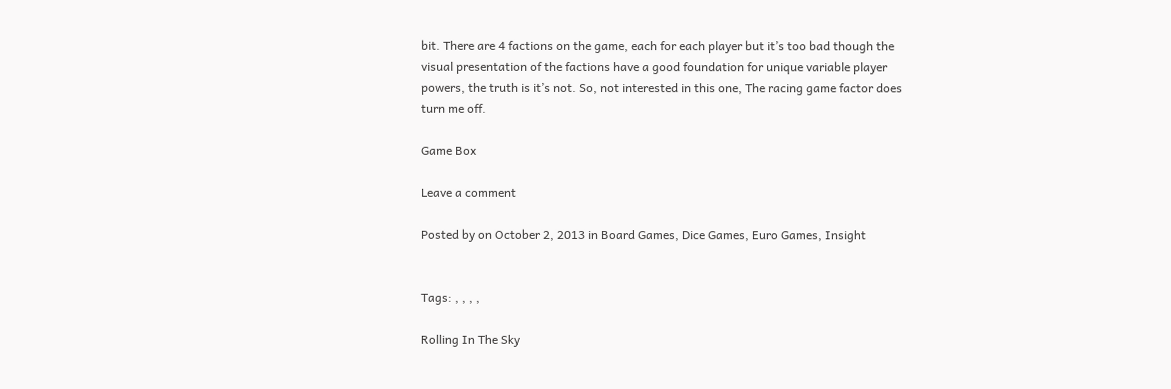bit. There are 4 factions on the game, each for each player but it’s too bad though the visual presentation of the factions have a good foundation for unique variable player powers, the truth is it’s not. So, not interested in this one, The racing game factor does turn me off.

Game Box

Leave a comment

Posted by on October 2, 2013 in Board Games, Dice Games, Euro Games, Insight


Tags: , , , ,

Rolling In The Sky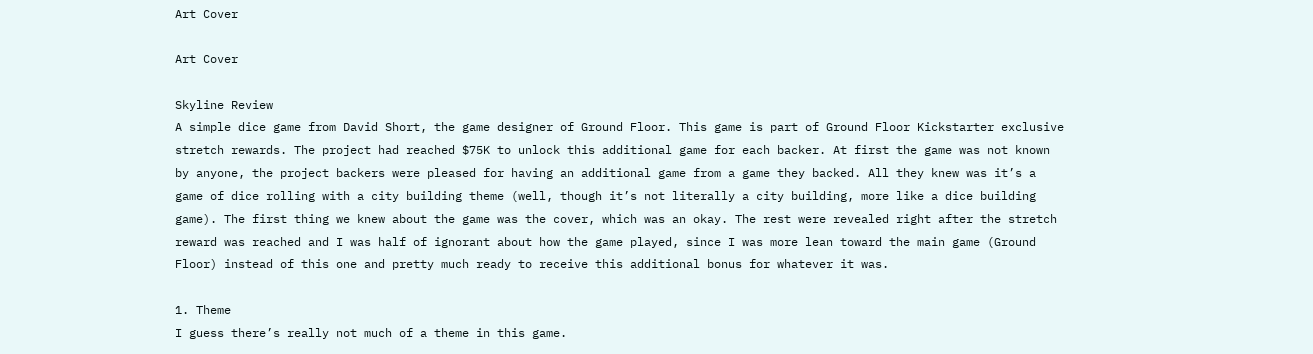Art Cover

Art Cover

Skyline Review
A simple dice game from David Short, the game designer of Ground Floor. This game is part of Ground Floor Kickstarter exclusive stretch rewards. The project had reached $75K to unlock this additional game for each backer. At first the game was not known by anyone, the project backers were pleased for having an additional game from a game they backed. All they knew was it’s a game of dice rolling with a city building theme (well, though it’s not literally a city building, more like a dice building game). The first thing we knew about the game was the cover, which was an okay. The rest were revealed right after the stretch reward was reached and I was half of ignorant about how the game played, since I was more lean toward the main game (Ground Floor) instead of this one and pretty much ready to receive this additional bonus for whatever it was.

1. Theme
I guess there’s really not much of a theme in this game.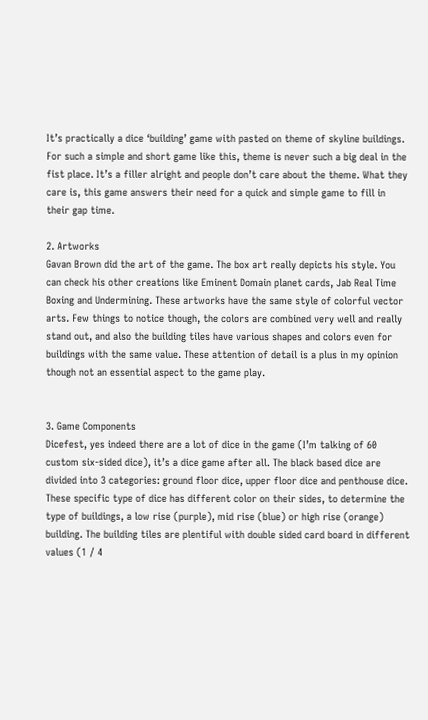It’s practically a dice ‘building’ game with pasted on theme of skyline buildings. For such a simple and short game like this, theme is never such a big deal in the fist place. It’s a filler alright and people don’t care about the theme. What they care is, this game answers their need for a quick and simple game to fill in their gap time.

2. Artworks
Gavan Brown did the art of the game. The box art really depicts his style. You can check his other creations like Eminent Domain planet cards, Jab Real Time Boxing and Undermining. These artworks have the same style of colorful vector arts. Few things to notice though, the colors are combined very well and really stand out, and also the building tiles have various shapes and colors even for buildings with the same value. These attention of detail is a plus in my opinion though not an essential aspect to the game play.


3. Game Components
Dicefest, yes indeed there are a lot of dice in the game (I’m talking of 60 custom six-sided dice), it’s a dice game after all. The black based dice are divided into 3 categories: ground floor dice, upper floor dice and penthouse dice. These specific type of dice has different color on their sides, to determine the type of buildings, a low rise (purple), mid rise (blue) or high rise (orange) building. The building tiles are plentiful with double sided card board in different values (1 / 4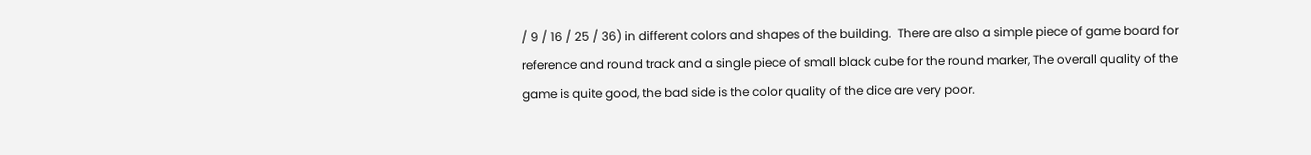/ 9 / 16 / 25 / 36) in different colors and shapes of the building.  There are also a simple piece of game board for reference and round track and a single piece of small black cube for the round marker, The overall quality of the game is quite good, the bad side is the color quality of the dice are very poor.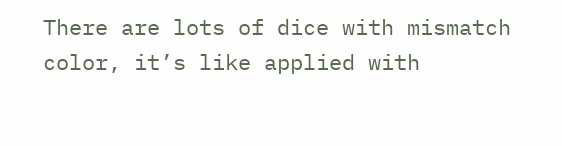There are lots of dice with mismatch color, it’s like applied with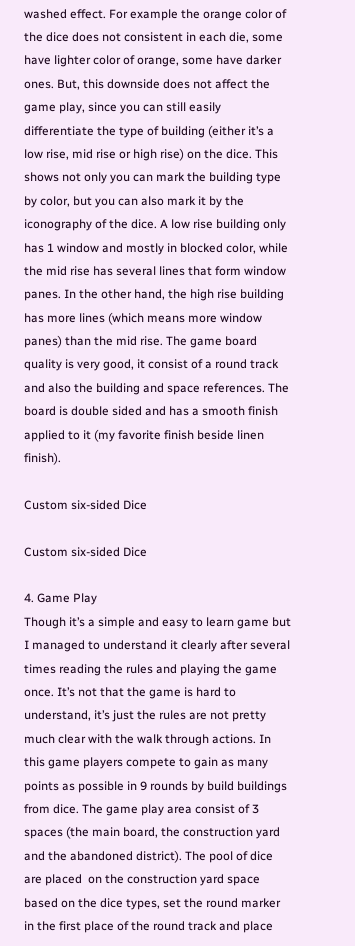washed effect. For example the orange color of the dice does not consistent in each die, some have lighter color of orange, some have darker ones. But, this downside does not affect the game play, since you can still easily differentiate the type of building (either it’s a low rise, mid rise or high rise) on the dice. This shows not only you can mark the building type by color, but you can also mark it by the iconography of the dice. A low rise building only has 1 window and mostly in blocked color, while the mid rise has several lines that form window panes. In the other hand, the high rise building has more lines (which means more window panes) than the mid rise. The game board quality is very good, it consist of a round track and also the building and space references. The board is double sided and has a smooth finish applied to it (my favorite finish beside linen finish).

Custom six-sided Dice

Custom six-sided Dice

4. Game Play
Though it’s a simple and easy to learn game but I managed to understand it clearly after several times reading the rules and playing the game once. It’s not that the game is hard to understand, it’s just the rules are not pretty much clear with the walk through actions. In this game players compete to gain as many points as possible in 9 rounds by build buildings from dice. The game play area consist of 3 spaces (the main board, the construction yard and the abandoned district). The pool of dice are placed  on the construction yard space based on the dice types, set the round marker in the first place of the round track and place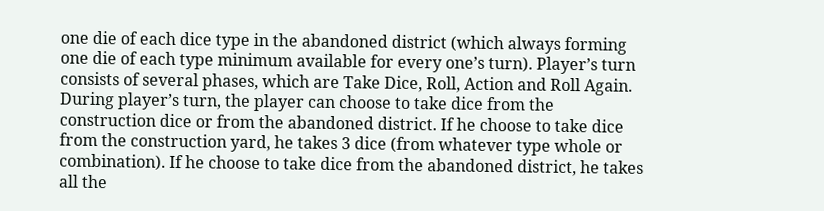one die of each dice type in the abandoned district (which always forming one die of each type minimum available for every one’s turn). Player’s turn consists of several phases, which are Take Dice, Roll, Action and Roll Again.
During player’s turn, the player can choose to take dice from the construction dice or from the abandoned district. If he choose to take dice from the construction yard, he takes 3 dice (from whatever type whole or combination). If he choose to take dice from the abandoned district, he takes all the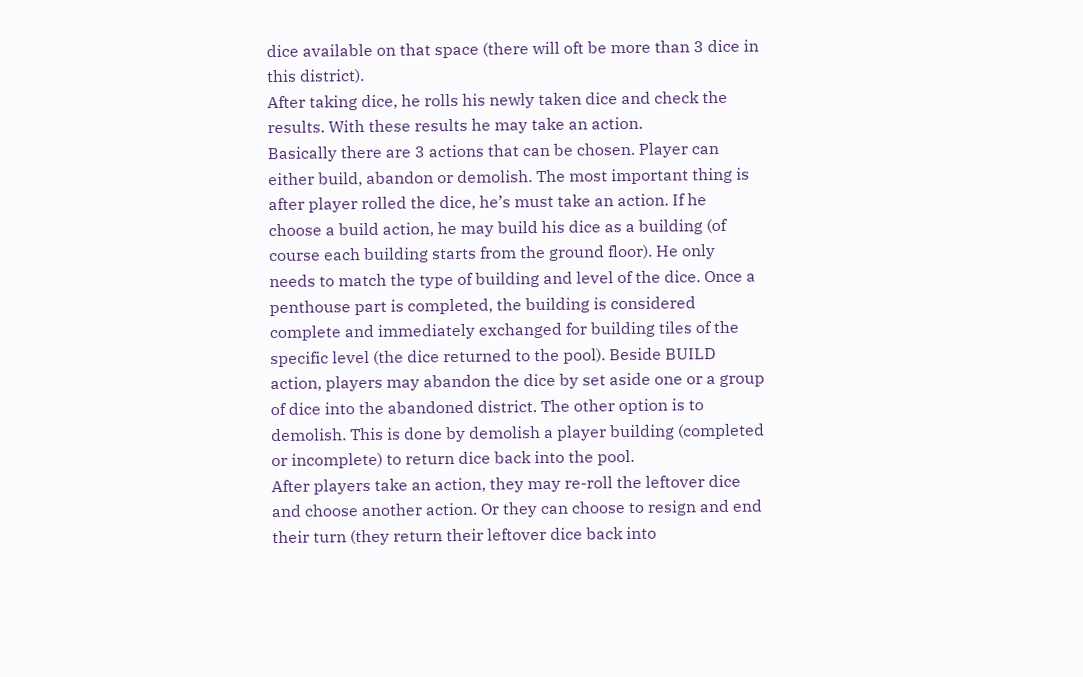dice available on that space (there will oft be more than 3 dice in this district).
After taking dice, he rolls his newly taken dice and check the results. With these results he may take an action.
Basically there are 3 actions that can be chosen. Player can either build, abandon or demolish. The most important thing is after player rolled the dice, he’s must take an action. If he choose a build action, he may build his dice as a building (of course each building starts from the ground floor). He only needs to match the type of building and level of the dice. Once a penthouse part is completed, the building is considered complete and immediately exchanged for building tiles of the specific level (the dice returned to the pool). Beside BUILD action, players may abandon the dice by set aside one or a group of dice into the abandoned district. The other option is to demolish. This is done by demolish a player building (completed or incomplete) to return dice back into the pool.
After players take an action, they may re-roll the leftover dice and choose another action. Or they can choose to resign and end their turn (they return their leftover dice back into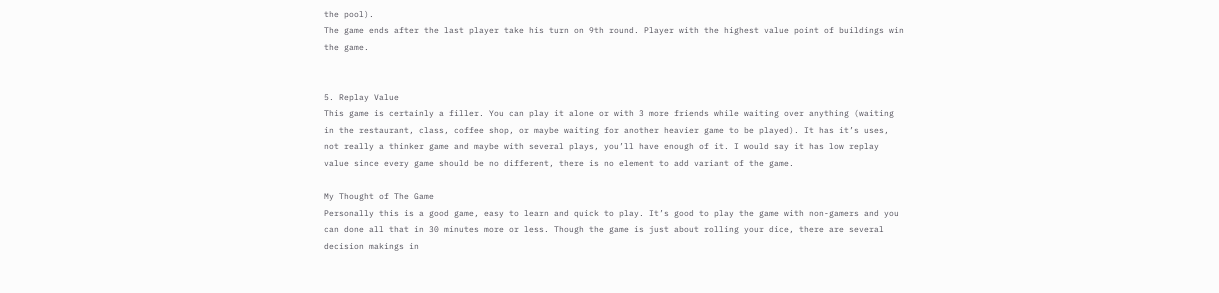the pool).
The game ends after the last player take his turn on 9th round. Player with the highest value point of buildings win the game.


5. Replay Value
This game is certainly a filler. You can play it alone or with 3 more friends while waiting over anything (waiting in the restaurant, class, coffee shop, or maybe waiting for another heavier game to be played). It has it’s uses, not really a thinker game and maybe with several plays, you’ll have enough of it. I would say it has low replay value since every game should be no different, there is no element to add variant of the game.

My Thought of The Game
Personally this is a good game, easy to learn and quick to play. It’s good to play the game with non-gamers and you can done all that in 30 minutes more or less. Though the game is just about rolling your dice, there are several decision makings in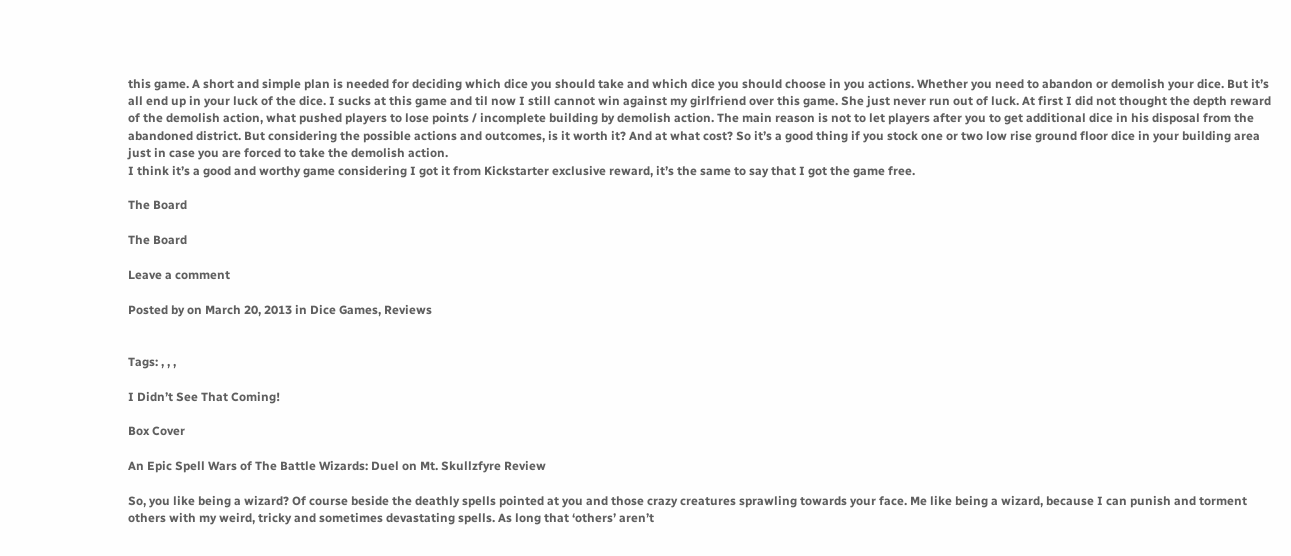this game. A short and simple plan is needed for deciding which dice you should take and which dice you should choose in you actions. Whether you need to abandon or demolish your dice. But it’s all end up in your luck of the dice. I sucks at this game and til now I still cannot win against my girlfriend over this game. She just never run out of luck. At first I did not thought the depth reward of the demolish action, what pushed players to lose points / incomplete building by demolish action. The main reason is not to let players after you to get additional dice in his disposal from the abandoned district. But considering the possible actions and outcomes, is it worth it? And at what cost? So it’s a good thing if you stock one or two low rise ground floor dice in your building area just in case you are forced to take the demolish action.
I think it’s a good and worthy game considering I got it from Kickstarter exclusive reward, it’s the same to say that I got the game free.

The Board

The Board

Leave a comment

Posted by on March 20, 2013 in Dice Games, Reviews


Tags: , , ,

I Didn’t See That Coming!

Box Cover

An Epic Spell Wars of The Battle Wizards: Duel on Mt. Skullzfyre Review

So, you like being a wizard? Of course beside the deathly spells pointed at you and those crazy creatures sprawling towards your face. Me like being a wizard, because I can punish and torment others with my weird, tricky and sometimes devastating spells. As long that ‘others’ aren’t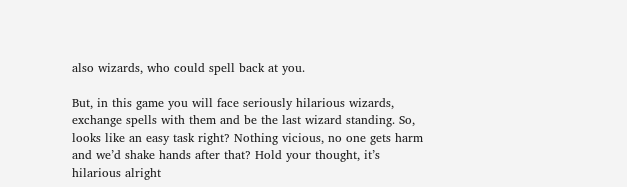also wizards, who could spell back at you.

But, in this game you will face seriously hilarious wizards, exchange spells with them and be the last wizard standing. So, looks like an easy task right? Nothing vicious, no one gets harm and we’d shake hands after that? Hold your thought, it’s hilarious alright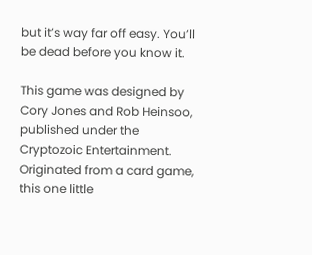but it’s way far off easy. You’ll be dead before you know it.

This game was designed by Cory Jones and Rob Heinsoo, published under the Cryptozoic Entertainment. Originated from a card game, this one little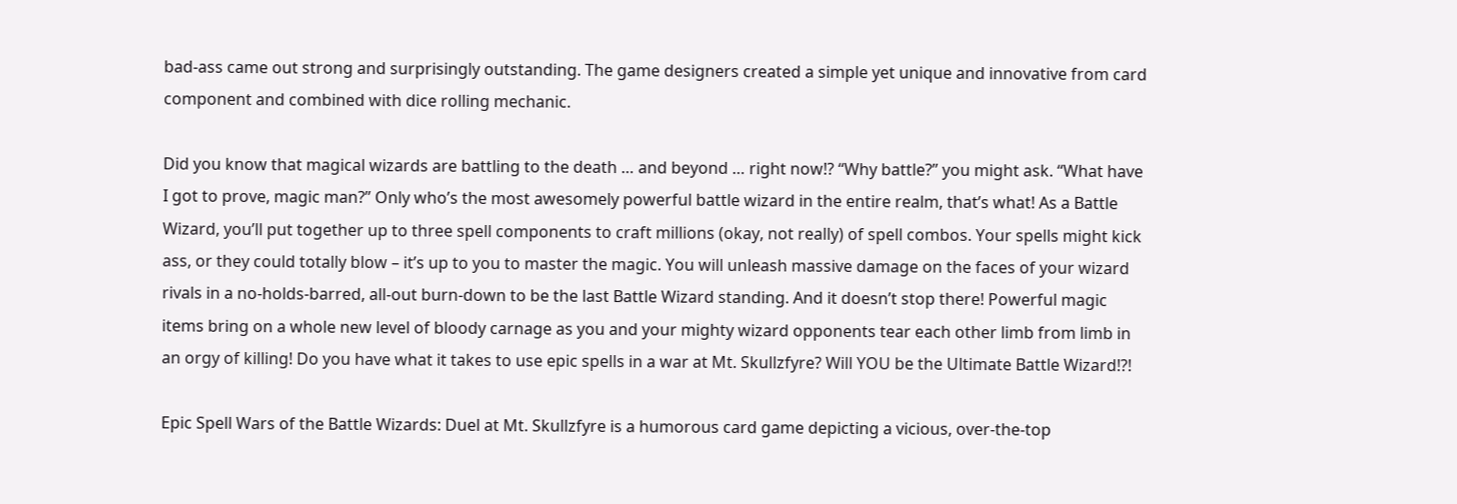bad-ass came out strong and surprisingly outstanding. The game designers created a simple yet unique and innovative from card component and combined with dice rolling mechanic.

Did you know that magical wizards are battling to the death … and beyond … right now!? “Why battle?” you might ask. “What have I got to prove, magic man?” Only who’s the most awesomely powerful battle wizard in the entire realm, that’s what! As a Battle Wizard, you’ll put together up to three spell components to craft millions (okay, not really) of spell combos. Your spells might kick ass, or they could totally blow – it’s up to you to master the magic. You will unleash massive damage on the faces of your wizard rivals in a no-holds-barred, all-out burn-down to be the last Battle Wizard standing. And it doesn’t stop there! Powerful magic items bring on a whole new level of bloody carnage as you and your mighty wizard opponents tear each other limb from limb in an orgy of killing! Do you have what it takes to use epic spells in a war at Mt. Skullzfyre? Will YOU be the Ultimate Battle Wizard!?!

Epic Spell Wars of the Battle Wizards: Duel at Mt. Skullzfyre is a humorous card game depicting a vicious, over-the-top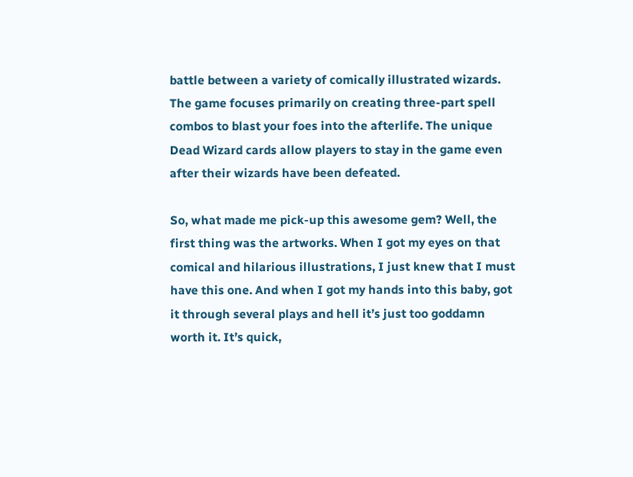battle between a variety of comically illustrated wizards. The game focuses primarily on creating three-part spell combos to blast your foes into the afterlife. The unique Dead Wizard cards allow players to stay in the game even after their wizards have been defeated.

So, what made me pick-up this awesome gem? Well, the first thing was the artworks. When I got my eyes on that comical and hilarious illustrations, I just knew that I must have this one. And when I got my hands into this baby, got it through several plays and hell it’s just too goddamn worth it. It’s quick,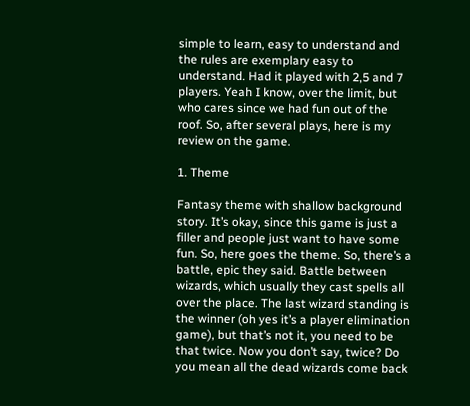simple to learn, easy to understand and the rules are exemplary easy to understand. Had it played with 2,5 and 7 players. Yeah I know, over the limit, but who cares since we had fun out of the roof. So, after several plays, here is my review on the game.

1. Theme

Fantasy theme with shallow background story. It’s okay, since this game is just a filler and people just want to have some fun. So, here goes the theme. So, there’s a battle, epic they said. Battle between wizards, which usually they cast spells all over the place. The last wizard standing is the winner (oh yes it’s a player elimination game), but that’s not it, you need to be that twice. Now you don’t say, twice? Do you mean all the dead wizards come back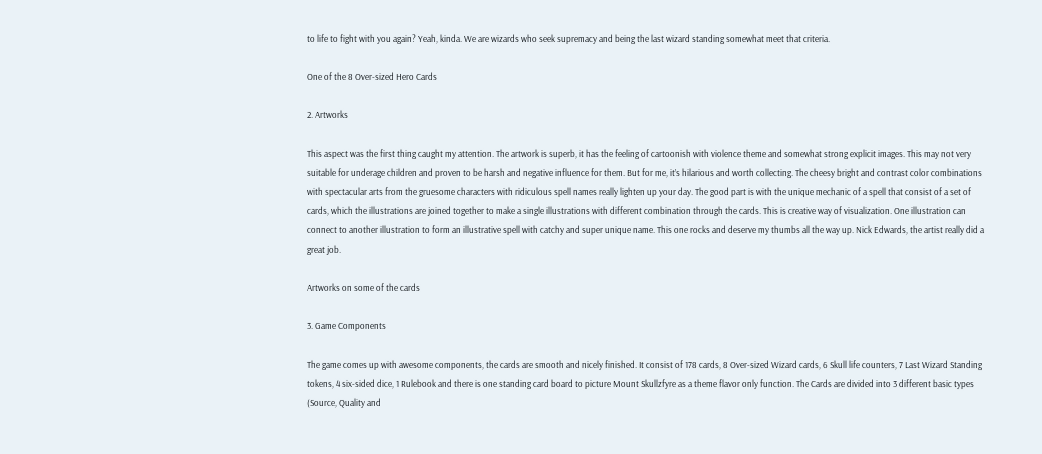to life to fight with you again? Yeah, kinda. We are wizards who seek supremacy and being the last wizard standing somewhat meet that criteria.

One of the 8 Over-sized Hero Cards

2. Artworks

This aspect was the first thing caught my attention. The artwork is superb, it has the feeling of cartoonish with violence theme and somewhat strong explicit images. This may not very suitable for underage children and proven to be harsh and negative influence for them. But for me, it’s hilarious and worth collecting. The cheesy bright and contrast color combinations with spectacular arts from the gruesome characters with ridiculous spell names really lighten up your day. The good part is with the unique mechanic of a spell that consist of a set of cards, which the illustrations are joined together to make a single illustrations with different combination through the cards. This is creative way of visualization. One illustration can connect to another illustration to form an illustrative spell with catchy and super unique name. This one rocks and deserve my thumbs all the way up. Nick Edwards, the artist really did a great job.

Artworks on some of the cards

3. Game Components

The game comes up with awesome components, the cards are smooth and nicely finished. It consist of 178 cards, 8 Over-sized Wizard cards, 6 Skull life counters, 7 Last Wizard Standing tokens, 4 six-sided dice, 1 Rulebook and there is one standing card board to picture Mount Skullzfyre as a theme flavor only function. The Cards are divided into 3 different basic types (Source, Quality and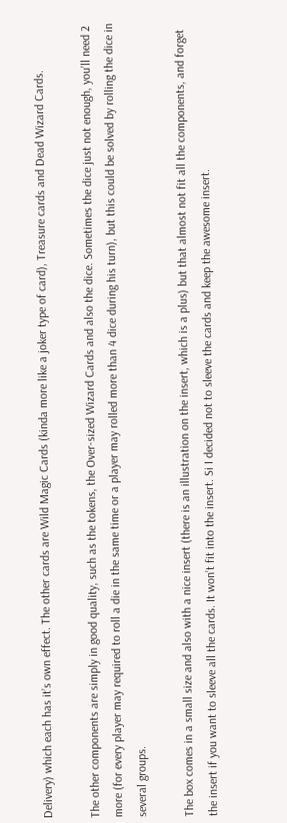Delivery) which each has it’s own effect. The other cards are Wild Magic Cards (kinda more like a joker type of card), Treasure cards and Dead Wizard Cards.

The other components are simply in good quality, such as the tokens, the Over-sized Wizard Cards and also the dice. Sometimes the dice just not enough, you’ll need 2 more (for every player may required to roll a die in the same time or a player may rolled more than 4 dice during his turn), but this could be solved by rolling the dice in several groups.

The box comes in a small size and also with a nice insert (there is an illustration on the insert, which is a plus) but that almost not fit all the components, and forget the insert if you want to sleeve all the cards. It won’t fit into the insert. Si I decided not to sleeve the cards and keep the awesome insert.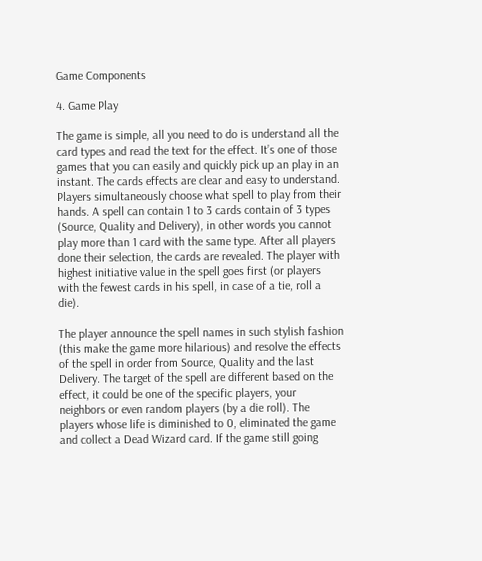Game Components

4. Game Play

The game is simple, all you need to do is understand all the card types and read the text for the effect. It’s one of those games that you can easily and quickly pick up an play in an instant. The cards effects are clear and easy to understand. Players simultaneously choose what spell to play from their hands. A spell can contain 1 to 3 cards contain of 3 types (Source, Quality and Delivery), in other words you cannot play more than 1 card with the same type. After all players done their selection, the cards are revealed. The player with highest initiative value in the spell goes first (or players with the fewest cards in his spell, in case of a tie, roll a die).

The player announce the spell names in such stylish fashion (this make the game more hilarious) and resolve the effects of the spell in order from Source, Quality and the last Delivery. The target of the spell are different based on the effect, it could be one of the specific players, your neighbors or even random players (by a die roll). The players whose life is diminished to 0, eliminated the game and collect a Dead Wizard card. If the game still going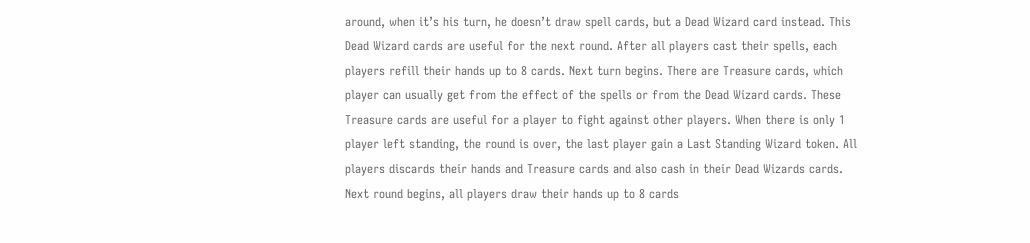around, when it’s his turn, he doesn’t draw spell cards, but a Dead Wizard card instead. This Dead Wizard cards are useful for the next round. After all players cast their spells, each players refill their hands up to 8 cards. Next turn begins. There are Treasure cards, which player can usually get from the effect of the spells or from the Dead Wizard cards. These Treasure cards are useful for a player to fight against other players. When there is only 1 player left standing, the round is over, the last player gain a Last Standing Wizard token. All players discards their hands and Treasure cards and also cash in their Dead Wizards cards. Next round begins, all players draw their hands up to 8 cards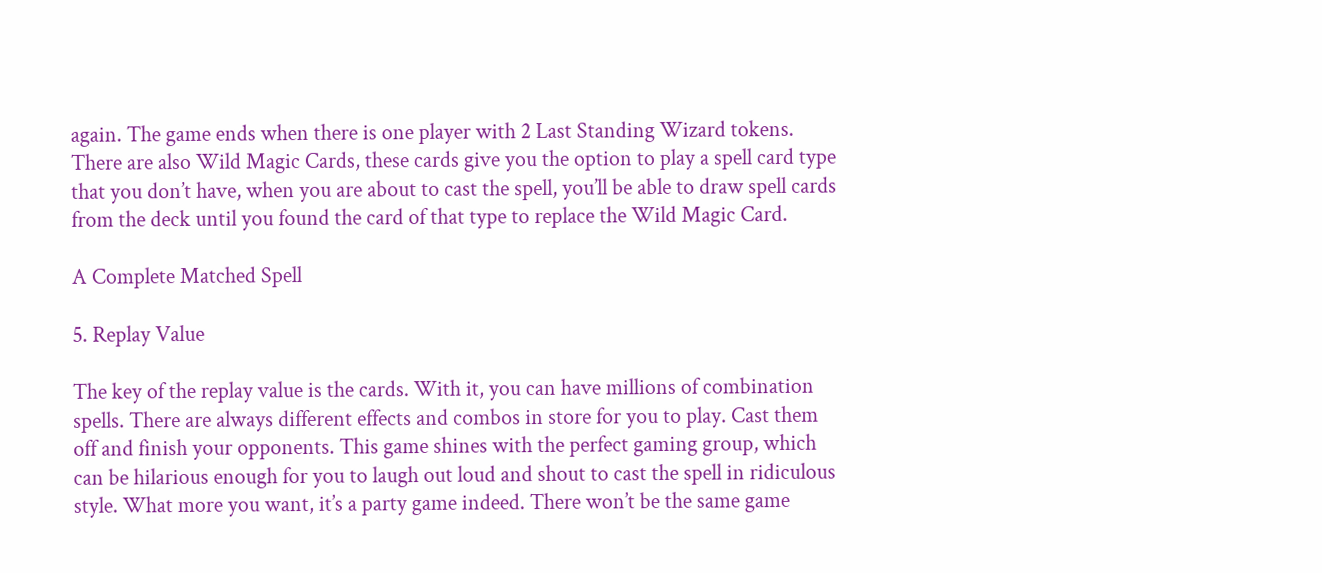again. The game ends when there is one player with 2 Last Standing Wizard tokens. There are also Wild Magic Cards, these cards give you the option to play a spell card type that you don’t have, when you are about to cast the spell, you’ll be able to draw spell cards from the deck until you found the card of that type to replace the Wild Magic Card.

A Complete Matched Spell

5. Replay Value

The key of the replay value is the cards. With it, you can have millions of combination spells. There are always different effects and combos in store for you to play. Cast them off and finish your opponents. This game shines with the perfect gaming group, which can be hilarious enough for you to laugh out loud and shout to cast the spell in ridiculous style. What more you want, it’s a party game indeed. There won’t be the same game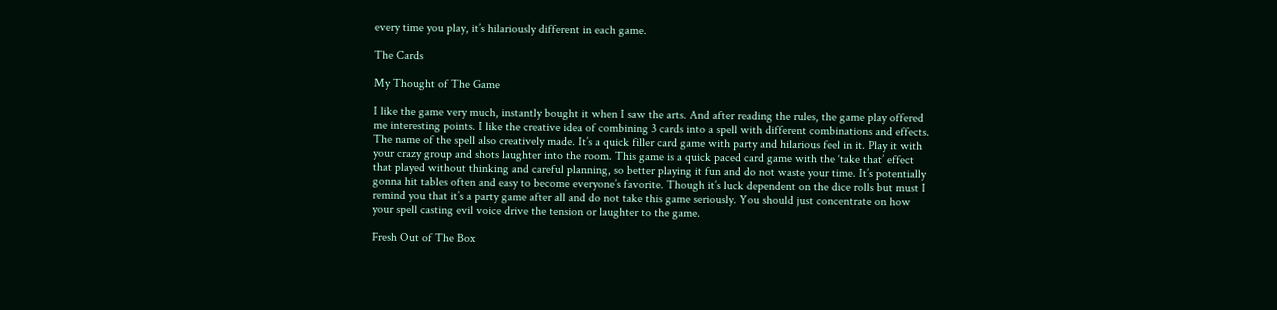every time you play, it’s hilariously different in each game.

The Cards

My Thought of The Game

I like the game very much, instantly bought it when I saw the arts. And after reading the rules, the game play offered me interesting points. I like the creative idea of combining 3 cards into a spell with different combinations and effects. The name of the spell also creatively made. It’s a quick filler card game with party and hilarious feel in it. Play it with your crazy group and shots laughter into the room. This game is a quick paced card game with the ‘take that’ effect that played without thinking and careful planning, so better playing it fun and do not waste your time. It’s potentially gonna hit tables often and easy to become everyone’s favorite. Though it’s luck dependent on the dice rolls but must I remind you that it’s a party game after all and do not take this game seriously. You should just concentrate on how your spell casting evil voice drive the tension or laughter to the game.

Fresh Out of The Box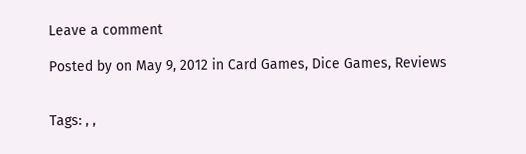Leave a comment

Posted by on May 9, 2012 in Card Games, Dice Games, Reviews


Tags: , ,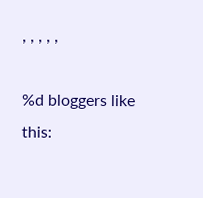, , , , ,

%d bloggers like this: